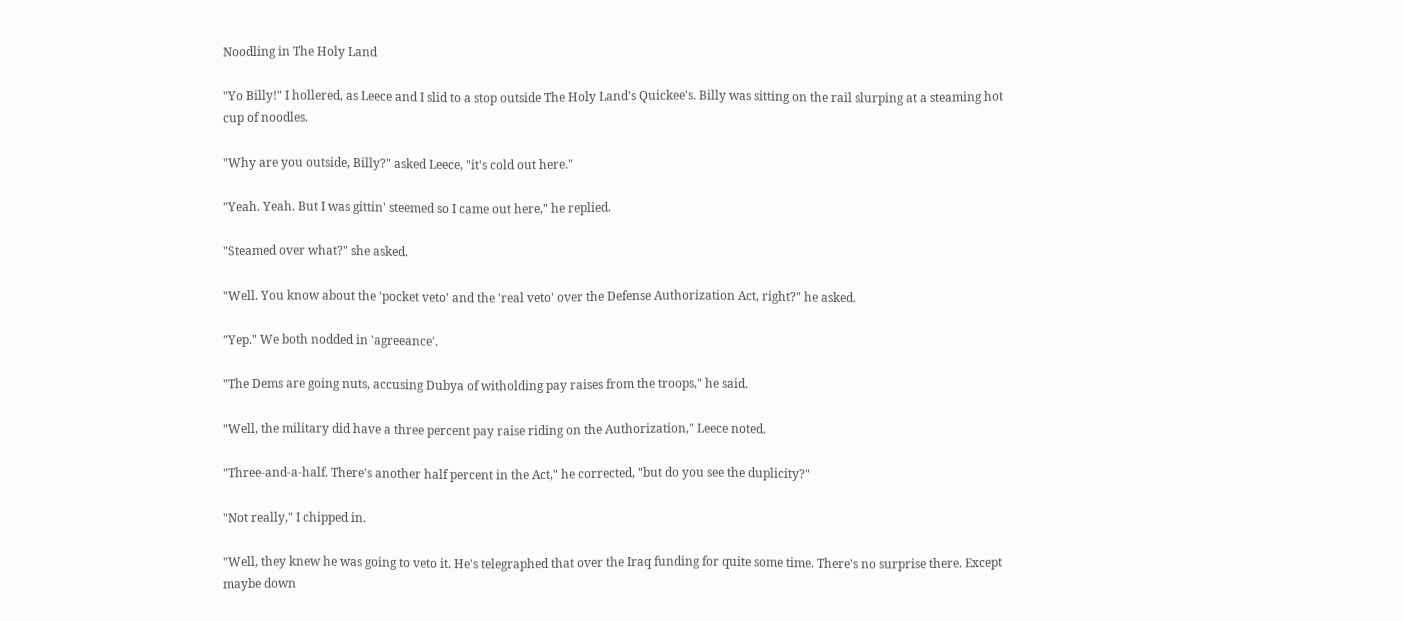Noodling in The Holy Land

"Yo Billy!" I hollered, as Leece and I slid to a stop outside The Holy Land's Quickee's. Billy was sitting on the rail slurping at a steaming hot cup of noodles.

"Why are you outside, Billy?" asked Leece, "it's cold out here."

"Yeah. Yeah. But I was gittin' steemed so I came out here," he replied.

"Steamed over what?" she asked.

"Well. You know about the 'pocket veto' and the 'real veto' over the Defense Authorization Act, right?" he asked.

"Yep." We both nodded in 'agreeance'.

"The Dems are going nuts, accusing Dubya of witholding pay raises from the troops," he said.

"Well, the military did have a three percent pay raise riding on the Authorization," Leece noted.

"Three-and-a-half. There's another half percent in the Act," he corrected, "but do you see the duplicity?"

"Not really," I chipped in.

"Well, they knew he was going to veto it. He's telegraphed that over the Iraq funding for quite some time. There's no surprise there. Except maybe down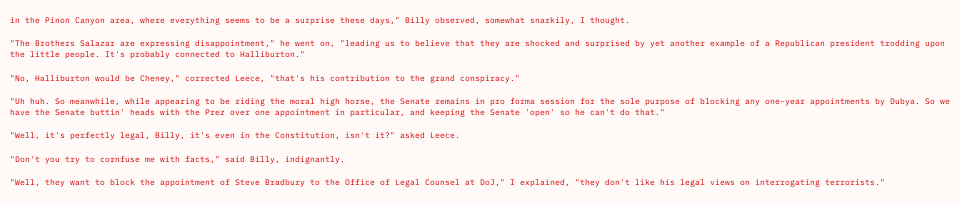in the Pinon Canyon area, where everything seems to be a surprise these days," Billy observed, somewhat snarkily, I thought.

"The Brothers Salazar are expressing disappointment," he went on, "leading us to believe that they are shocked and surprised by yet another example of a Republican president trodding upon the little people. It's probably connected to Halliburton."

"No, Halliburton would be Cheney," corrected Leece, "that's his contribution to the grand conspiracy."

"Uh huh. So meanwhile, while appearing to be riding the moral high horse, the Senate remains in pro forma session for the sole purpose of blocking any one-year appointments by Dubya. So we have the Senate buttin' heads with the Prez over one appointment in particular, and keeping the Senate 'open' so he can't do that."

"Well, it's perfectly legal, Billy, it's even in the Constitution, isn't it?" asked Leece.

"Don't you try to cornfuse me with facts," said Billy, indignantly.

"Well, they want to block the appointment of Steve Bradbury to the Office of Legal Counsel at DoJ," I explained, "they don't like his legal views on interrogating terrorists."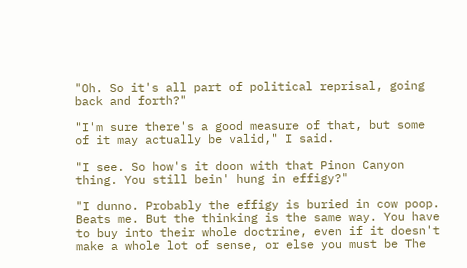"Oh. So it's all part of political reprisal, going back and forth?"

"I'm sure there's a good measure of that, but some of it may actually be valid," I said.

"I see. So how's it doon with that Pinon Canyon thing. You still bein' hung in effigy?"

"I dunno. Probably the effigy is buried in cow poop. Beats me. But the thinking is the same way. You have to buy into their whole doctrine, even if it doesn't make a whole lot of sense, or else you must be The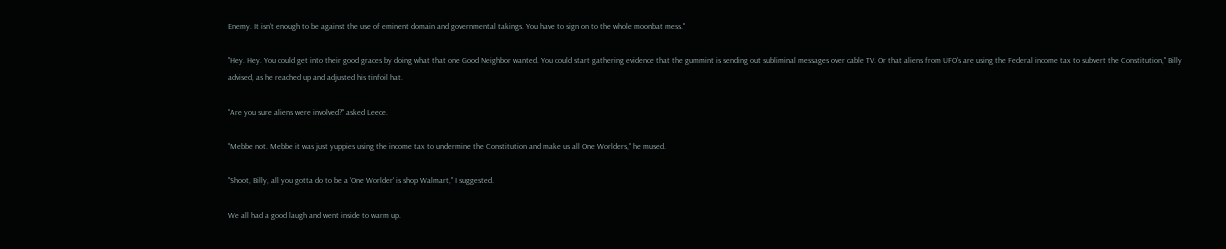Enemy. It isn't enough to be against the use of eminent domain and governmental takings. You have to sign on to the whole moonbat mess."

"Hey. Hey. You could get into their good graces by doing what that one Good Neighbor wanted. You could start gathering evidence that the gummint is sending out subliminal messages over cable TV. Or that aliens from UFO's are using the Federal income tax to subvert the Constitution," Billy advised, as he reached up and adjusted his tinfoil hat.

"Are you sure aliens were involved?" asked Leece.

"Mebbe not. Mebbe it was just yuppies using the income tax to undermine the Constitution and make us all One Worlders," he mused.

"Shoot, Billy, all you gotta do to be a 'One Worlder' is shop Walmart," I suggested.

We all had a good laugh and went inside to warm up.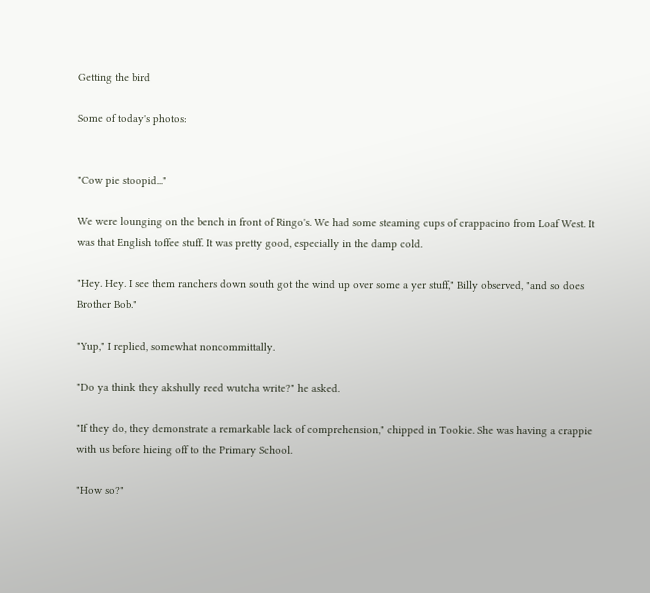Getting the bird

Some of today's photos:


"Cow pie stoopid..."

We were lounging on the bench in front of Ringo's. We had some steaming cups of crappacino from Loaf West. It was that English toffee stuff. It was pretty good, especially in the damp cold.

"Hey. Hey. I see them ranchers down south got the wind up over some a yer stuff," Billy observed, "and so does Brother Bob."

"Yup," I replied, somewhat noncommittally.

"Do ya think they akshully reed wutcha write?" he asked.

"If they do, they demonstrate a remarkable lack of comprehension," chipped in Tookie. She was having a crappie with us before hieing off to the Primary School.

"How so?"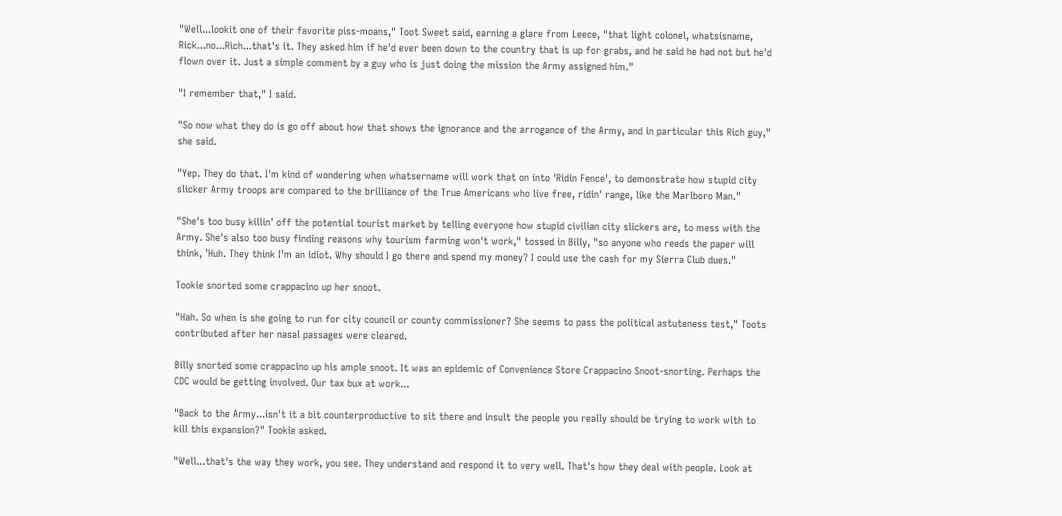"Well...lookit one of their favorite piss-moans," Toot Sweet said, earning a glare from Leece, "that light colonel, whatsisname, Rick...no...Rich...that's it. They asked him if he'd ever been down to the country that is up for grabs, and he said he had not but he'd flown over it. Just a simple comment by a guy who is just doing the mission the Army assigned him."

"I remember that," I said.

"So now what they do is go off about how that shows the ignorance and the arrogance of the Army, and in particular this Rich guy," she said.

"Yep. They do that. I'm kind of wondering when whatsername will work that on into 'Ridin Fence', to demonstrate how stupid city slicker Army troops are compared to the brilliance of the True Americans who live free, ridin' range, like the Marlboro Man."

"She's too busy killin' off the potential tourist market by telling everyone how stupid civilian city slickers are, to mess with the Army. She's also too busy finding reasons why tourism farming won't work," tossed in Billy, "so anyone who reeds the paper will think, 'Huh. They think I'm an idiot. Why should I go there and spend my money? I could use the cash for my Sierra Club dues."

Tookie snorted some crappacino up her snoot.

"Hah. So when is she going to run for city council or county commissioner? She seems to pass the political astuteness test," Toots contributed after her nasal passages were cleared.

Billy snorted some crappacino up his ample snoot. It was an epidemic of Convenience Store Crappacino Snoot-snorting. Perhaps the CDC would be getting involved. Our tax bux at work...

"Back to the Army...isn't it a bit counterproductive to sit there and insult the people you really should be trying to work with to kill this expansion?" Tookie asked.

"Well...that's the way they work, you see. They understand and respond it to very well. That's how they deal with people. Look at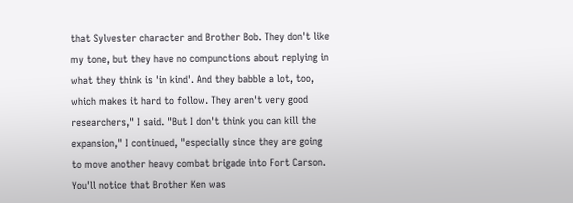that Sylvester character and Brother Bob. They don't like my tone, but they have no compunctions about replying in what they think is 'in kind'. And they babble a lot, too, which makes it hard to follow. They aren't very good researchers," I said. "But I don't think you can kill the expansion," I continued, "especially since they are going to move another heavy combat brigade into Fort Carson. You'll notice that Brother Ken was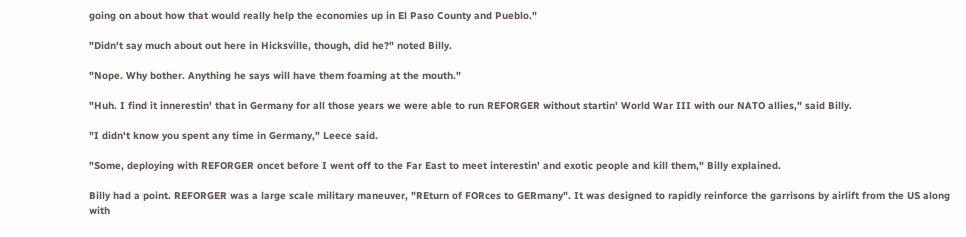going on about how that would really help the economies up in El Paso County and Pueblo."

"Didn't say much about out here in Hicksville, though, did he?" noted Billy.

"Nope. Why bother. Anything he says will have them foaming at the mouth."

"Huh. I find it innerestin' that in Germany for all those years we were able to run REFORGER without startin' World War III with our NATO allies," said Billy.

"I didn't know you spent any time in Germany," Leece said.

"Some, deploying with REFORGER oncet before I went off to the Far East to meet interestin' and exotic people and kill them," Billy explained.

Billy had a point. REFORGER was a large scale military maneuver, "REturn of FORces to GERmany". It was designed to rapidly reinforce the garrisons by airlift from the US along with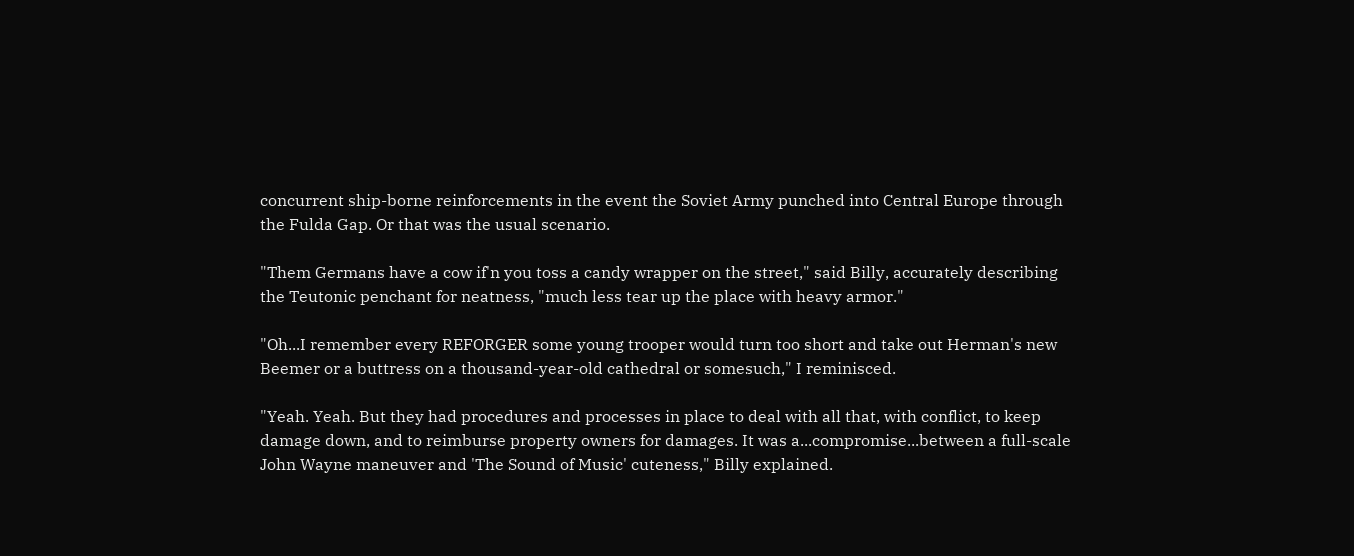concurrent ship-borne reinforcements in the event the Soviet Army punched into Central Europe through the Fulda Gap. Or that was the usual scenario.

"Them Germans have a cow if'n you toss a candy wrapper on the street," said Billy, accurately describing the Teutonic penchant for neatness, "much less tear up the place with heavy armor."

"Oh...I remember every REFORGER some young trooper would turn too short and take out Herman's new Beemer or a buttress on a thousand-year-old cathedral or somesuch," I reminisced.

"Yeah. Yeah. But they had procedures and processes in place to deal with all that, with conflict, to keep damage down, and to reimburse property owners for damages. It was a...compromise...between a full-scale John Wayne maneuver and 'The Sound of Music' cuteness," Billy explained.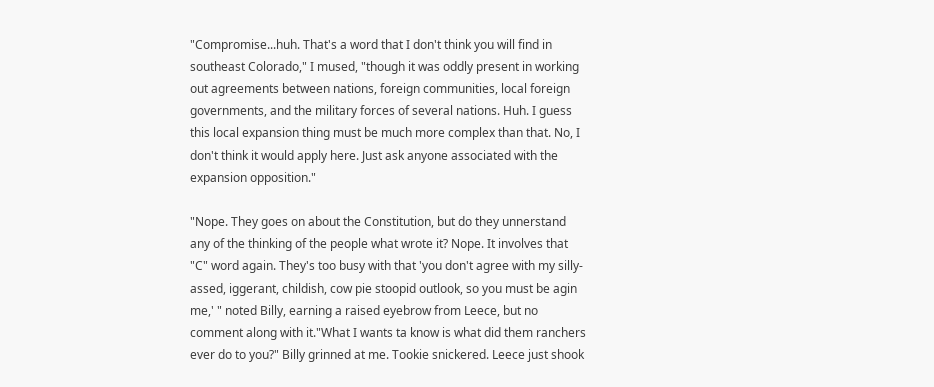"Compromise...huh. That's a word that I don't think you will find in southeast Colorado," I mused, "though it was oddly present in working out agreements between nations, foreign communities, local foreign governments, and the military forces of several nations. Huh. I guess this local expansion thing must be much more complex than that. No, I don't think it would apply here. Just ask anyone associated with the expansion opposition."

"Nope. They goes on about the Constitution, but do they unnerstand any of the thinking of the people what wrote it? Nope. It involves that "C" word again. They's too busy with that 'you don't agree with my silly-assed, iggerant, childish, cow pie stoopid outlook, so you must be agin me,' " noted Billy, earning a raised eyebrow from Leece, but no comment along with it."What I wants ta know is what did them ranchers ever do to you?" Billy grinned at me. Tookie snickered. Leece just shook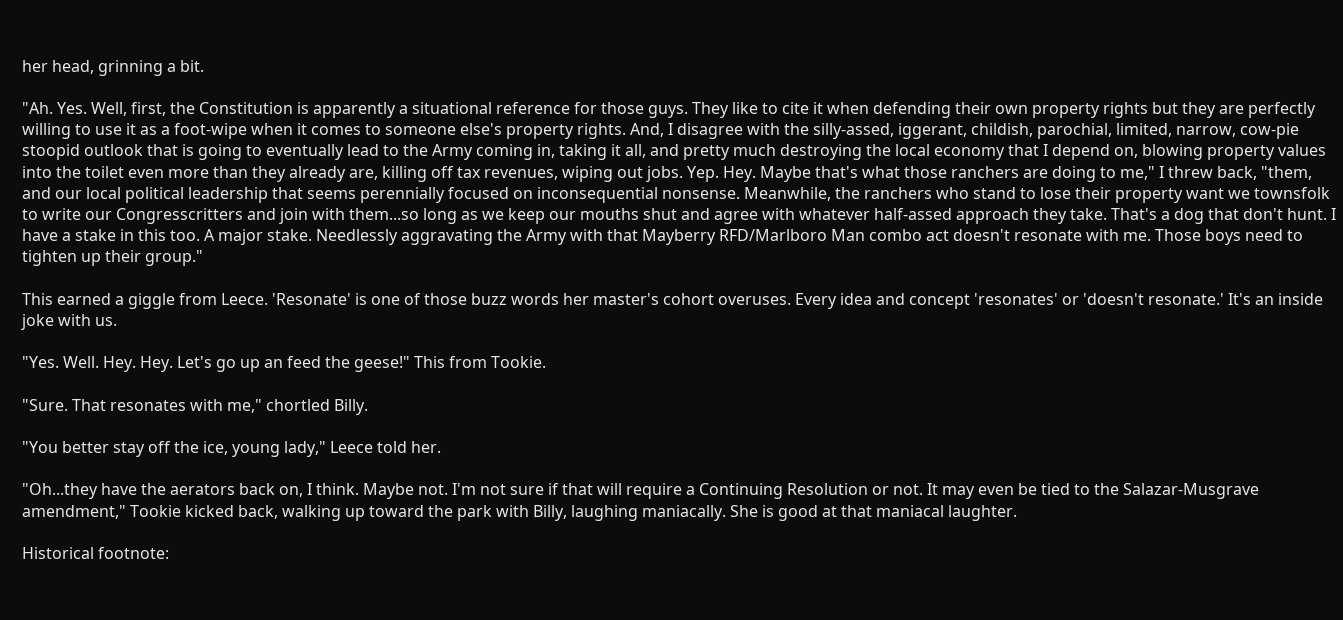her head, grinning a bit.

"Ah. Yes. Well, first, the Constitution is apparently a situational reference for those guys. They like to cite it when defending their own property rights but they are perfectly willing to use it as a foot-wipe when it comes to someone else's property rights. And, I disagree with the silly-assed, iggerant, childish, parochial, limited, narrow, cow-pie stoopid outlook that is going to eventually lead to the Army coming in, taking it all, and pretty much destroying the local economy that I depend on, blowing property values into the toilet even more than they already are, killing off tax revenues, wiping out jobs. Yep. Hey. Maybe that's what those ranchers are doing to me," I threw back, "them, and our local political leadership that seems perennially focused on inconsequential nonsense. Meanwhile, the ranchers who stand to lose their property want we townsfolk to write our Congresscritters and join with them...so long as we keep our mouths shut and agree with whatever half-assed approach they take. That's a dog that don't hunt. I have a stake in this too. A major stake. Needlessly aggravating the Army with that Mayberry RFD/Marlboro Man combo act doesn't resonate with me. Those boys need to tighten up their group."

This earned a giggle from Leece. 'Resonate' is one of those buzz words her master's cohort overuses. Every idea and concept 'resonates' or 'doesn't resonate.' It's an inside joke with us.

"Yes. Well. Hey. Hey. Let's go up an feed the geese!" This from Tookie.

"Sure. That resonates with me," chortled Billy.

"You better stay off the ice, young lady," Leece told her.

"Oh...they have the aerators back on, I think. Maybe not. I'm not sure if that will require a Continuing Resolution or not. It may even be tied to the Salazar-Musgrave amendment," Tookie kicked back, walking up toward the park with Billy, laughing maniacally. She is good at that maniacal laughter.

Historical footnote: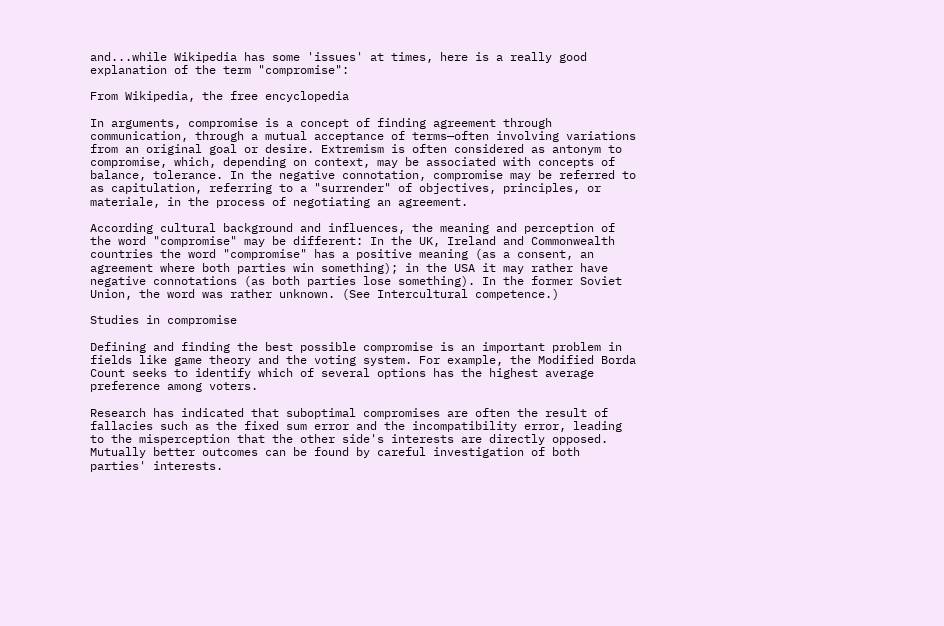and...while Wikipedia has some 'issues' at times, here is a really good explanation of the term "compromise":

From Wikipedia, the free encyclopedia

In arguments, compromise is a concept of finding agreement through communication, through a mutual acceptance of terms—often involving variations from an original goal or desire. Extremism is often considered as antonym to compromise, which, depending on context, may be associated with concepts of balance, tolerance. In the negative connotation, compromise may be referred to as capitulation, referring to a "surrender" of objectives, principles, or materiale, in the process of negotiating an agreement.

According cultural background and influences, the meaning and perception of the word "compromise" may be different: In the UK, Ireland and Commonwealth countries the word "compromise" has a positive meaning (as a consent, an agreement where both parties win something); in the USA it may rather have negative connotations (as both parties lose something). In the former Soviet Union, the word was rather unknown. (See Intercultural competence.)

Studies in compromise

Defining and finding the best possible compromise is an important problem in fields like game theory and the voting system. For example, the Modified Borda Count seeks to identify which of several options has the highest average preference among voters.

Research has indicated that suboptimal compromises are often the result of fallacies such as the fixed sum error and the incompatibility error, leading to the misperception that the other side's interests are directly opposed. Mutually better outcomes can be found by careful investigation of both parties' interests.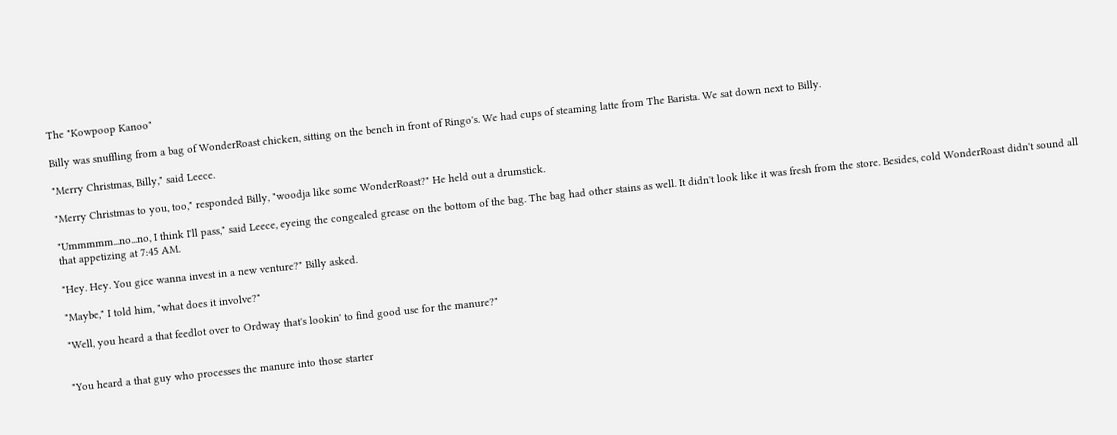The "Kowpoop Kanoo"

Billy was snuffling from a bag of WonderRoast chicken, sitting on the bench in front of Ringo's. We had cups of steaming latte from The Barista. We sat down next to Billy.

"Merry Christmas, Billy," said Leece.

"Merry Christmas to you, too," responded Billy, "woodja like some WonderRoast?" He held out a drumstick.

"Ummmmm...no...no, I think I'll pass," said Leece, eyeing the congealed grease on the bottom of the bag. The bag had other stains as well. It didn't look like it was fresh from the store. Besides, cold WonderRoast didn't sound all that appetizing at 7:45 AM.

"Hey. Hey. You gice wanna invest in a new venture?" Billy asked.

"Maybe," I told him, "what does it involve?"

"Well, you heard a that feedlot over to Ordway that's lookin' to find good use for the manure?"


"You heard a that guy who processes the manure into those starter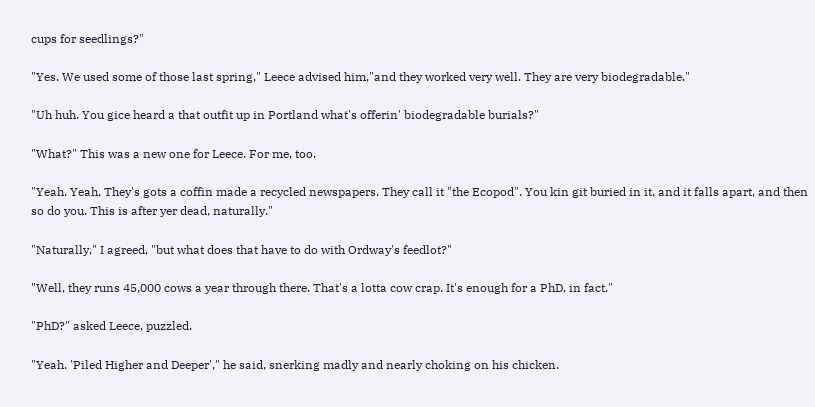cups for seedlings?"

"Yes. We used some of those last spring," Leece advised him,"and they worked very well. They are very biodegradable."

"Uh huh. You gice heard a that outfit up in Portland what's offerin' biodegradable burials?"

"What?" This was a new one for Leece. For me, too.

"Yeah. Yeah. They's gots a coffin made a recycled newspapers. They call it "the Ecopod". You kin git buried in it, and it falls apart, and then so do you. This is after yer dead, naturally."

"Naturally," I agreed, "but what does that have to do with Ordway's feedlot?"

"Well, they runs 45,000 cows a year through there. That's a lotta cow crap. It's enough for a PhD, in fact."

"PhD?" asked Leece, puzzled.

"Yeah. 'Piled Higher and Deeper'," he said, snerking madly and nearly choking on his chicken.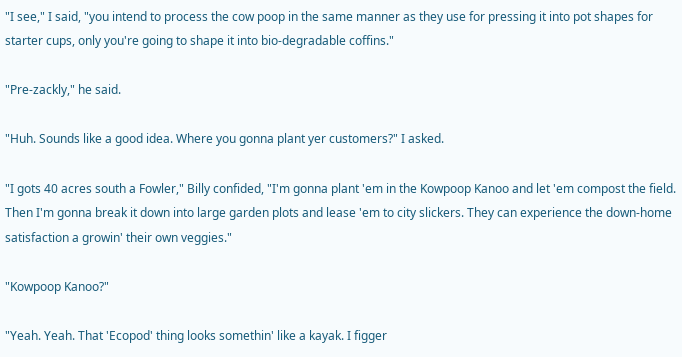"I see," I said, "you intend to process the cow poop in the same manner as they use for pressing it into pot shapes for starter cups, only you're going to shape it into bio-degradable coffins."

"Pre-zackly," he said.

"Huh. Sounds like a good idea. Where you gonna plant yer customers?" I asked.

"I gots 40 acres south a Fowler," Billy confided, "I'm gonna plant 'em in the Kowpoop Kanoo and let 'em compost the field. Then I'm gonna break it down into large garden plots and lease 'em to city slickers. They can experience the down-home satisfaction a growin' their own veggies."

"Kowpoop Kanoo?"

"Yeah. Yeah. That 'Ecopod' thing looks somethin' like a kayak. I figger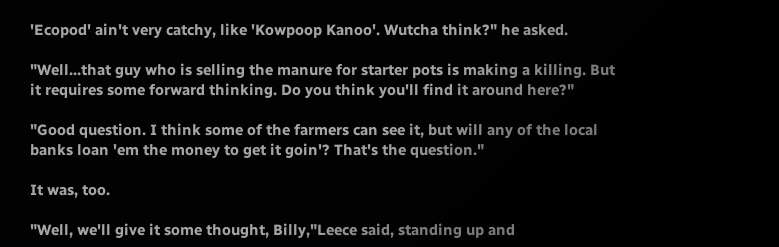'Ecopod' ain't very catchy, like 'Kowpoop Kanoo'. Wutcha think?" he asked.

"Well...that guy who is selling the manure for starter pots is making a killing. But it requires some forward thinking. Do you think you'll find it around here?"

"Good question. I think some of the farmers can see it, but will any of the local banks loan 'em the money to get it goin'? That's the question."

It was, too.

"Well, we'll give it some thought, Billy,"Leece said, standing up and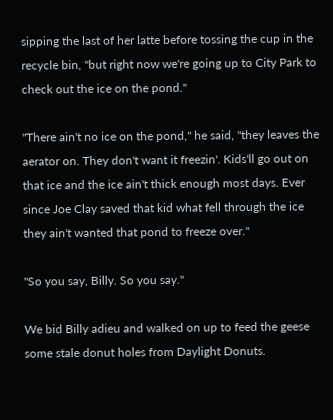sipping the last of her latte before tossing the cup in the recycle bin, "but right now we're going up to City Park to check out the ice on the pond."

"There ain't no ice on the pond," he said, "they leaves the aerator on. They don't want it freezin'. Kids'll go out on that ice and the ice ain't thick enough most days. Ever since Joe Clay saved that kid what fell through the ice they ain't wanted that pond to freeze over."

"So you say, Billy. So you say."

We bid Billy adieu and walked on up to feed the geese some stale donut holes from Daylight Donuts.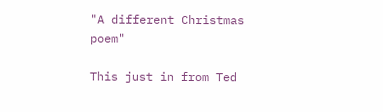"A different Christmas poem"

This just in from Ted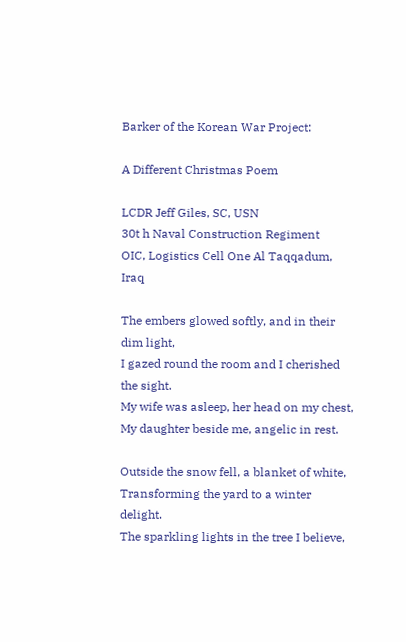Barker of the Korean War Project:

A Different Christmas Poem

LCDR Jeff Giles, SC, USN
30t h Naval Construction Regiment
OIC, Logistics Cell One Al Taqqadum, Iraq

The embers glowed softly, and in their dim light,
I gazed round the room and I cherished the sight.
My wife was asleep, her head on my chest,
My daughter beside me, angelic in rest.

Outside the snow fell, a blanket of white,
Transforming the yard to a winter delight.
The sparkling lights in the tree I believe,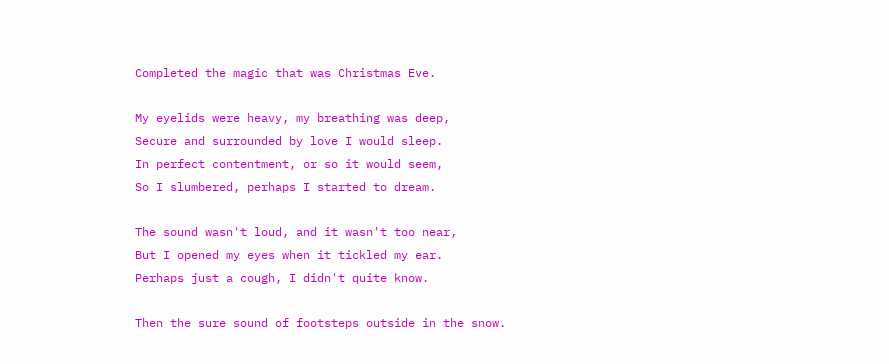Completed the magic that was Christmas Eve.

My eyelids were heavy, my breathing was deep,
Secure and surrounded by love I would sleep.
In perfect contentment, or so it would seem,
So I slumbered, perhaps I started to dream.

The sound wasn't loud, and it wasn't too near,
But I opened my eyes when it tickled my ear.
Perhaps just a cough, I didn't quite know.

Then the sure sound of footsteps outside in the snow.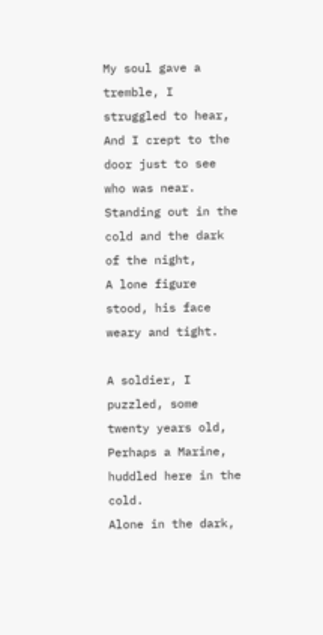My soul gave a tremble, I struggled to hear,
And I crept to the door just to see who was near.
Standing out in the cold and the dark of the night,
A lone figure stood, his face weary and tight.

A soldier, I puzzled, some twenty years old,
Perhaps a Marine, huddled here in the cold.
Alone in the dark,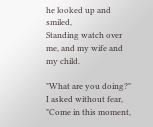he looked up and smiled,
Standing watch over me, and my wife and my child.

"What are you doing?" I asked without fear,
"Come in this moment,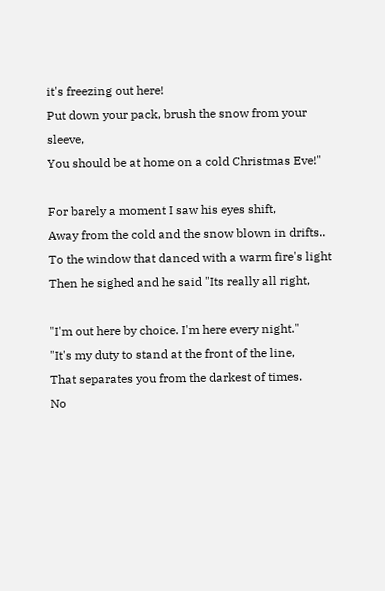it's freezing out here!
Put down your pack, brush the snow from your sleeve,
You should be at home on a cold Christmas Eve!"

For barely a moment I saw his eyes shift,
Away from the cold and the snow blown in drifts..
To the window that danced with a warm fire's light
Then he sighed and he said "Its really all right,

"I'm out here by choice. I'm here every night."
"It's my duty to stand at the front of the line,
That separates you from the darkest of times.
No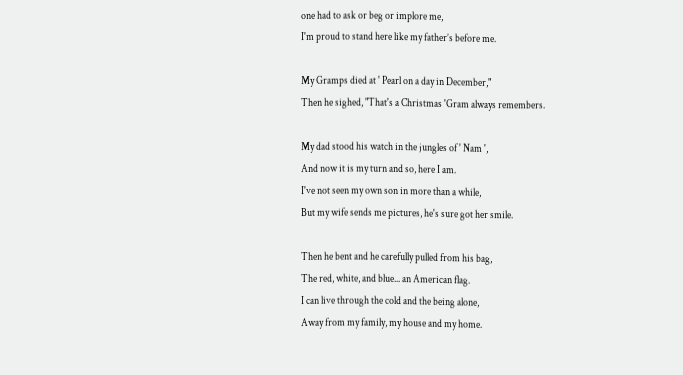one had to ask or beg or implore me,
I'm proud to stand here like my father’s before me.

My Gramps died at ' Pearl on a day in December,"
Then he sighed, "That's a Christmas 'Gram always remembers.

My dad stood his watch in the jungles of ' Nam ',
And now it is my turn and so, here I am.
I've not seen my own son in more than a while,
But my wife sends me pictures, he's sure got her smile.

Then he bent and he carefully pulled from his bag,
The red, white, and blue... an American flag.
I can live through the cold and the being alone,
Away from my family, my house and my home.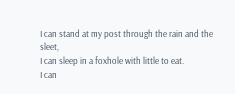I can stand at my post through the rain and the sleet,
I can sleep in a foxhole with little to eat.
I can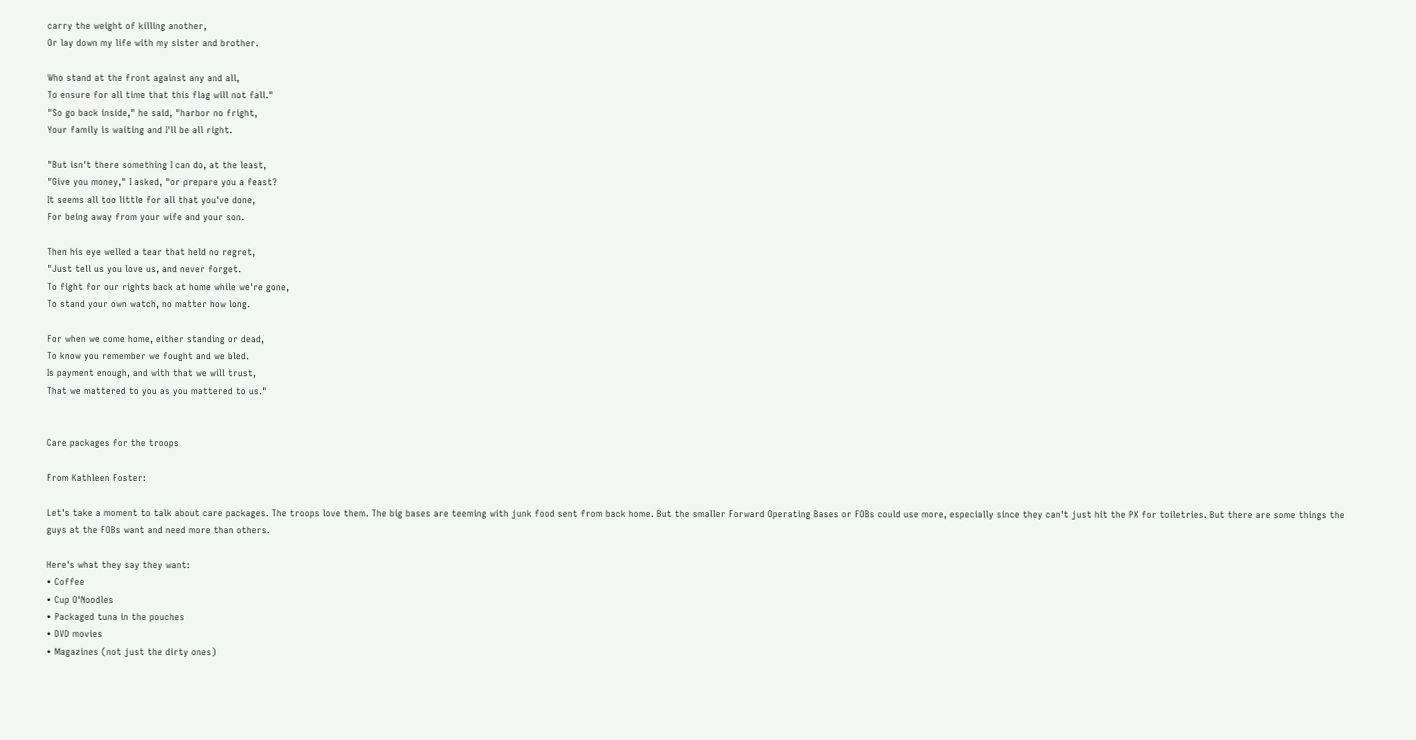carry the weight of killing another,
Or lay down my life with my sister and brother.

Who stand at the front against any and all,
To ensure for all time that this flag will not fall."
"So go back inside," he said, "harbor no fright,
Your family is waiting and I'll be all right.

"But isn't there something I can do, at the least,
"Give you money," I asked, "or prepare you a feast?
It seems all too little for all that you've done,
For being away from your wife and your son.

Then his eye welled a tear that held no regret,
"Just tell us you love us, and never forget.
To fight for our rights back at home while we're gone,
To stand your own watch, no matter how long.

For when we come home, either standing or dead,
To know you remember we fought and we bled.
Is payment enough, and with that we will trust,
That we mattered to you as you mattered to us."


Care packages for the troops

From Kathleen Foster:

Let's take a moment to talk about care packages. The troops love them. The big bases are teeming with junk food sent from back home. But the smaller Forward Operating Bases or FOBs could use more, especially since they can't just hit the PX for toiletries. But there are some things the guys at the FOBs want and need more than others.

Here's what they say they want:
• Coffee
• Cup O'Noodles
• Packaged tuna in the pouches
• DVD movies
• Magazines (not just the dirty ones)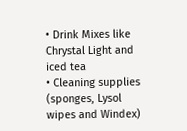• Drink Mixes like Chrystal Light and iced tea
• Cleaning supplies (sponges, Lysol wipes and Windex)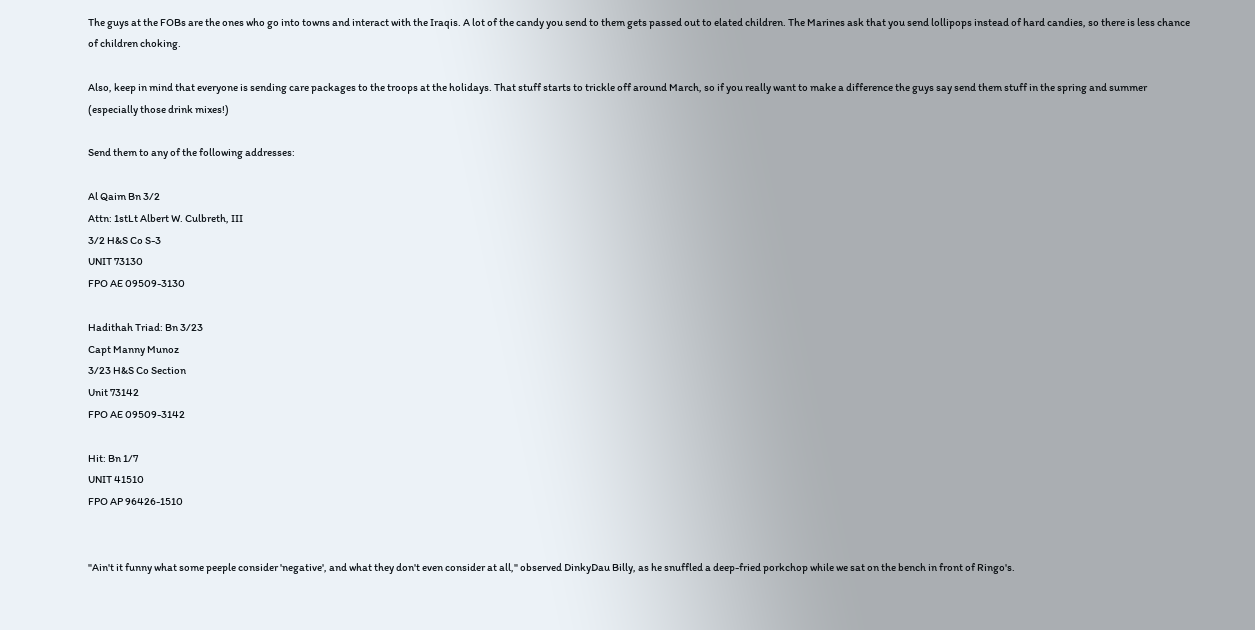The guys at the FOBs are the ones who go into towns and interact with the Iraqis. A lot of the candy you send to them gets passed out to elated children. The Marines ask that you send lollipops instead of hard candies, so there is less chance of children choking.

Also, keep in mind that everyone is sending care packages to the troops at the holidays. That stuff starts to trickle off around March, so if you really want to make a difference the guys say send them stuff in the spring and summer (especially those drink mixes!)

Send them to any of the following addresses:

Al Qaim Bn 3/2
Attn: 1stLt Albert W. Culbreth, III
3/2 H&S Co S-3
UNIT 73130
FPO AE 09509-3130

Hadithah Triad: Bn 3/23
Capt Manny Munoz
3/23 H&S Co Section
Unit 73142
FPO AE 09509-3142

Hit: Bn 1/7
UNIT 41510
FPO AP 96426-1510


"Ain't it funny what some peeple consider 'negative', and what they don't even consider at all," observed DinkyDau Billy, as he snuffled a deep-fried porkchop while we sat on the bench in front of Ringo's.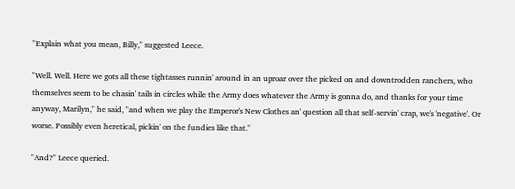"Explain what you mean, Billy," suggested Leece.

"Well. Well. Here we gots all these tightasses runnin' around in an uproar over the picked on and downtrodden ranchers, who themselves seem to be chasin' tails in circles while the Army does whatever the Army is gonna do, and thanks for your time anyway, Marilyn," he said, "and when we play the Emperor's New Clothes an' question all that self-servin' crap, we's 'negative'. Or worse. Possibly even heretical, pickin' on the fundies like that."

"And?" Leece queried.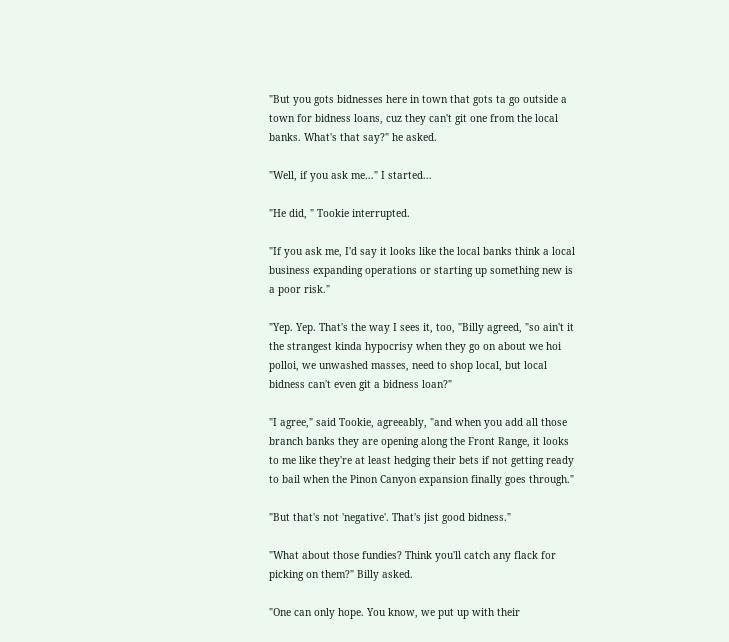"But you gots bidnesses here in town that gots ta go outside a town for bidness loans, cuz they can't git one from the local banks. What's that say?" he asked.

"Well, if you ask me..." I started...

"He did, " Tookie interrupted.

"If you ask me, I'd say it looks like the local banks think a local business expanding operations or starting up something new is a poor risk."

"Yep. Yep. That's the way I sees it, too, "Billy agreed, "so ain't it the strangest kinda hypocrisy when they go on about we hoi polloi, we unwashed masses, need to shop local, but local bidness can't even git a bidness loan?"

"I agree," said Tookie, agreeably, "and when you add all those branch banks they are opening along the Front Range, it looks to me like they're at least hedging their bets if not getting ready to bail when the Pinon Canyon expansion finally goes through."

"But that's not 'negative'. That's jist good bidness."

"What about those fundies? Think you'll catch any flack for picking on them?" Billy asked.

"One can only hope. You know, we put up with their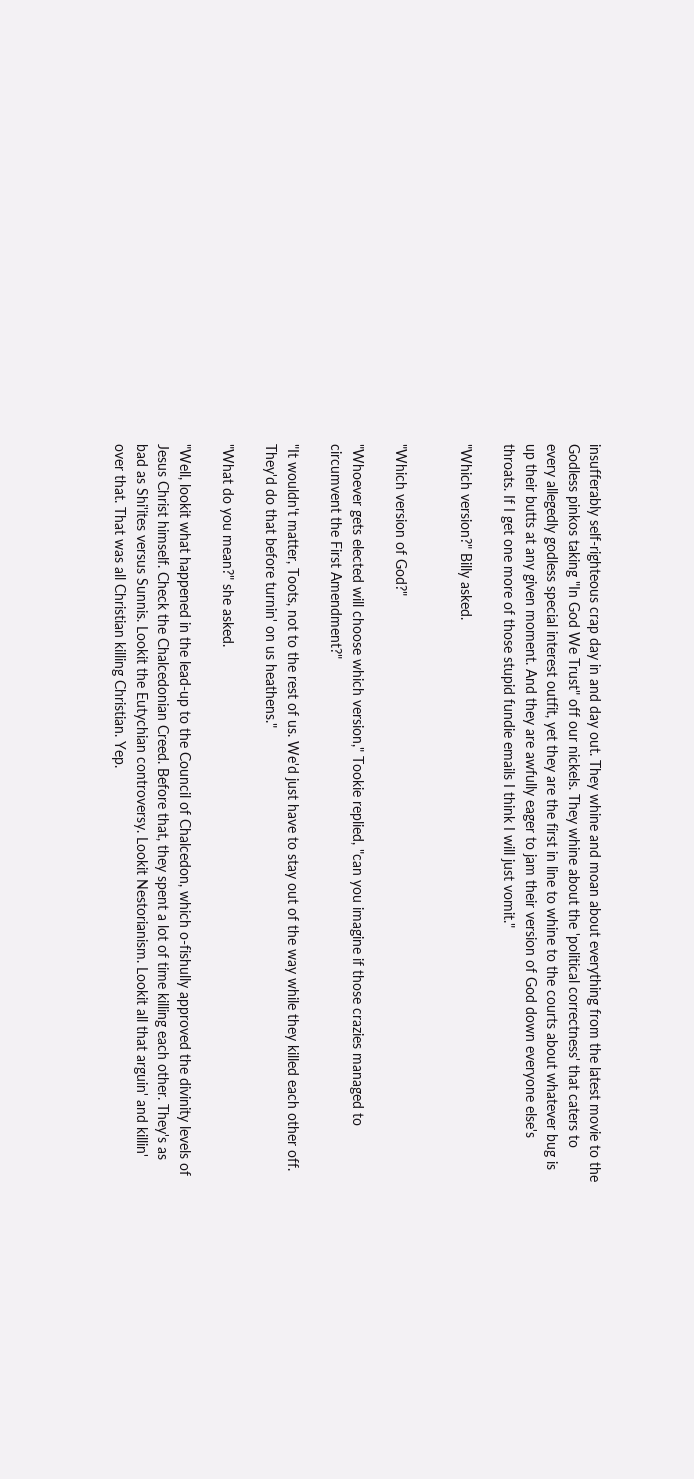insufferably self-righteous crap day in and day out. They whine and moan about everything from the latest movie to the Godless pinkos taking "In God We Trust" off our nickels. They whine about the 'political correctness' that caters to every allegedly godless special interest outfit, yet they are the first in line to whine to the courts about whatever bug is up their butts at any given moment. And they are awfully eager to jam their version of God down everyone else's throats. If I get one more of those stupid fundie emails I think I will just vomit."

"Which version?" Billy asked.


"Which version of God?"

"Whoever gets elected will choose which version," Tookie replied, "can you imagine if those crazies managed to circumvent the First Amendment?"

"It wouldn't matter, Toots, not to the rest of us. We'd just have to stay out of the way while they killed each other off. They'd do that before turnin' on us heathens."

"What do you mean?" she asked.

"Well, lookit what happened in the lead-up to the Council of Chalcedon, which o-fishully approved the divinity levels of Jesus Christ himself. Check the Chalcedonian Creed. Before that, they spent a lot of time killing each other. They's as bad as Shi'ites versus Sunnis. Lookit the Eutychian controversy. Lookit Nestorianism. Lookit all that arguin' and killin' over that. That was all Christian killing Christian. Yep.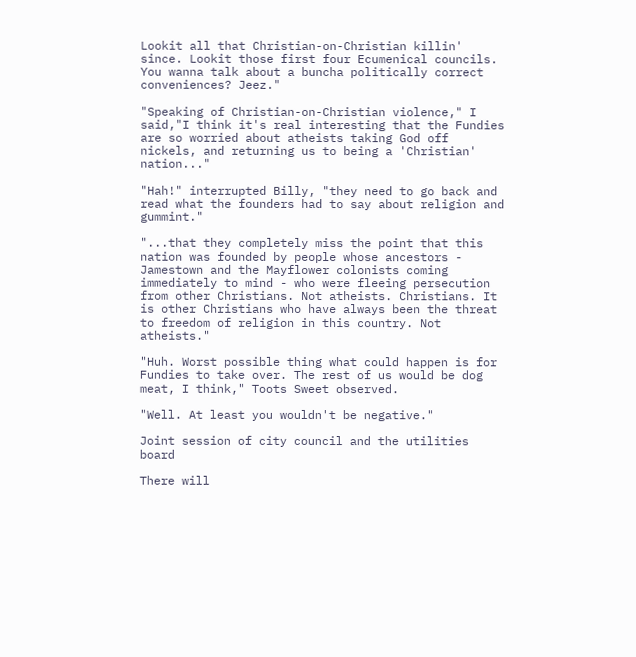Lookit all that Christian-on-Christian killin' since. Lookit those first four Ecumenical councils. You wanna talk about a buncha politically correct conveniences? Jeez."

"Speaking of Christian-on-Christian violence," I said,"I think it's real interesting that the Fundies are so worried about atheists taking God off nickels, and returning us to being a 'Christian' nation..."

"Hah!" interrupted Billy, "they need to go back and read what the founders had to say about religion and gummint."

"...that they completely miss the point that this nation was founded by people whose ancestors - Jamestown and the Mayflower colonists coming immediately to mind - who were fleeing persecution from other Christians. Not atheists. Christians. It is other Christians who have always been the threat to freedom of religion in this country. Not atheists."

"Huh. Worst possible thing what could happen is for Fundies to take over. The rest of us would be dog meat, I think," Toots Sweet observed.

"Well. At least you wouldn't be negative."

Joint session of city council and the utilities board

There will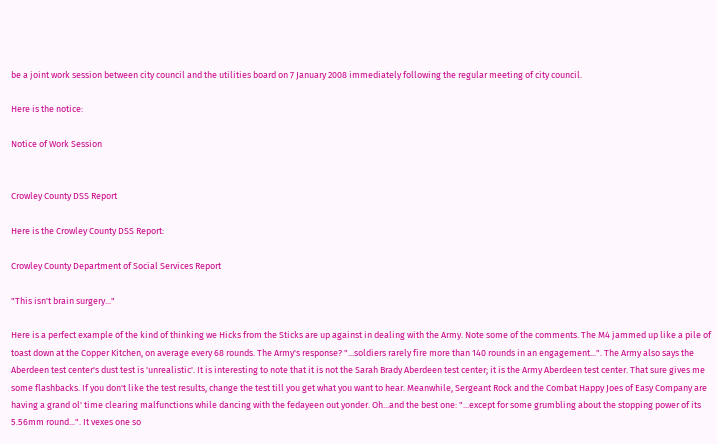be a joint work session between city council and the utilities board on 7 January 2008 immediately following the regular meeting of city council.

Here is the notice:

Notice of Work Session


Crowley County DSS Report

Here is the Crowley County DSS Report:

Crowley County Department of Social Services Report

"This isn't brain surgery..."

Here is a perfect example of the kind of thinking we Hicks from the Sticks are up against in dealing with the Army. Note some of the comments. The M4 jammed up like a pile of toast down at the Copper Kitchen, on average every 68 rounds. The Army's response? "...soldiers rarely fire more than 140 rounds in an engagement...". The Army also says the Aberdeen test center's dust test is 'unrealistic'. It is interesting to note that it is not the Sarah Brady Aberdeen test center; it is the Army Aberdeen test center. That sure gives me some flashbacks. If you don't like the test results, change the test till you get what you want to hear. Meanwhile, Sergeant Rock and the Combat Happy Joes of Easy Company are having a grand ol' time clearing malfunctions while dancing with the fedayeen out yonder. Oh...and the best one: "...except for some grumbling about the stopping power of its 5.56mm round...". It vexes one so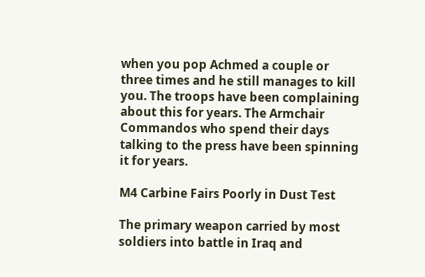when you pop Achmed a couple or three times and he still manages to kill you. The troops have been complaining about this for years. The Armchair Commandos who spend their days talking to the press have been spinning it for years.

M4 Carbine Fairs Poorly in Dust Test

The primary weapon carried by most soldiers into battle in Iraq and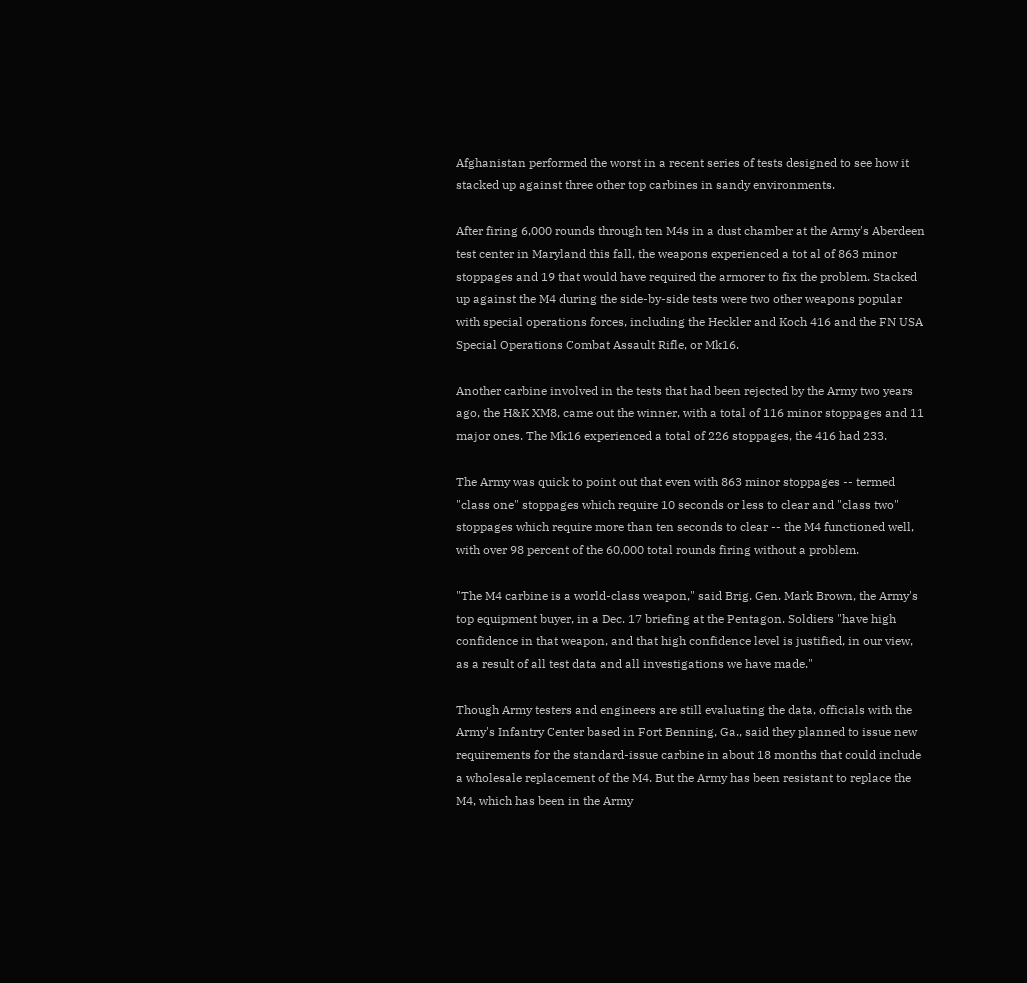Afghanistan performed the worst in a recent series of tests designed to see how it stacked up against three other top carbines in sandy environments.

After firing 6,000 rounds through ten M4s in a dust chamber at the Army's Aberdeen test center in Maryland this fall, the weapons experienced a tot al of 863 minor stoppages and 19 that would have required the armorer to fix the problem. Stacked up against the M4 during the side-by-side tests were two other weapons popular with special operations forces, including the Heckler and Koch 416 and the FN USA Special Operations Combat Assault Rifle, or Mk16.

Another carbine involved in the tests that had been rejected by the Army two years ago, the H&K XM8, came out the winner, with a total of 116 minor stoppages and 11 major ones. The Mk16 experienced a total of 226 stoppages, the 416 had 233.

The Army was quick to point out that even with 863 minor stoppages -- termed "class one" stoppages which require 10 seconds or less to clear and "class two" stoppages which require more than ten seconds to clear -- the M4 functioned well, with over 98 percent of the 60,000 total rounds firing without a problem.

"The M4 carbine is a world-class weapon," said Brig. Gen. Mark Brown, the Army's top equipment buyer, in a Dec. 17 briefing at the Pentagon. Soldiers "have high confidence in that weapon, and that high confidence level is justified, in our view, as a result of all test data and all investigations we have made."

Though Army testers and engineers are still evaluating the data, officials with the Army's Infantry Center based in Fort Benning, Ga., said they planned to issue new requirements for the standard-issue carbine in about 18 months that could include a wholesale replacement of the M4. But the Army has been resistant to replace the M4, which has been in the Army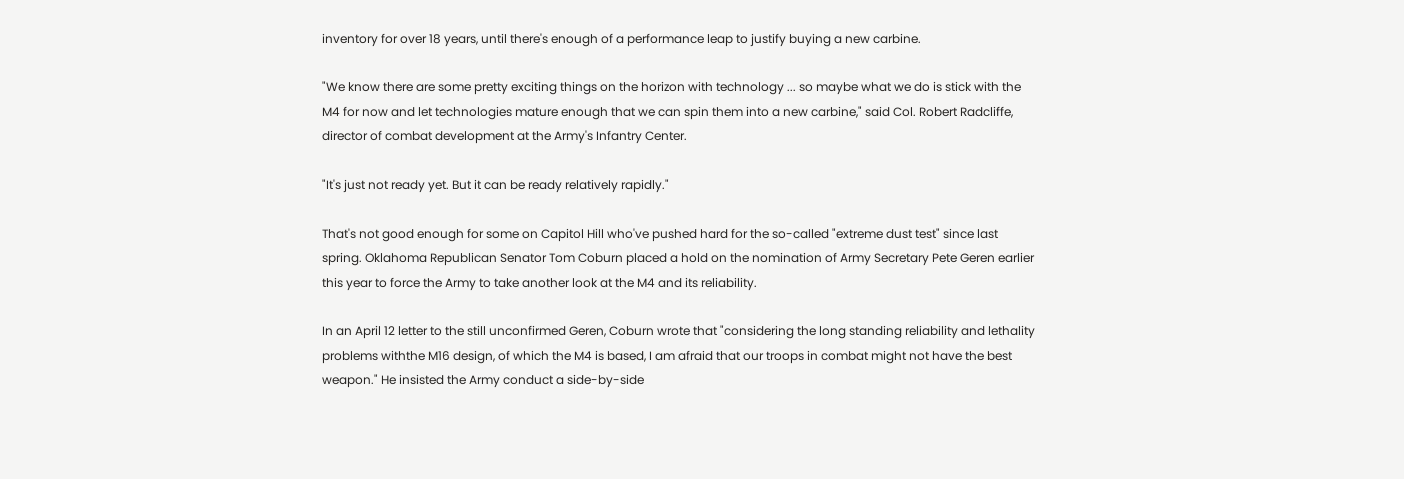inventory for over 18 years, until there's enough of a performance leap to justify buying a new carbine.

"We know there are some pretty exciting things on the horizon with technology ... so maybe what we do is stick with the M4 for now and let technologies mature enough that we can spin them into a new carbine," said Col. Robert Radcliffe, director of combat development at the Army's Infantry Center.

"It's just not ready yet. But it can be ready relatively rapidly."

That's not good enough for some on Capitol Hill who've pushed hard for the so-called "extreme dust test" since last spring. Oklahoma Republican Senator Tom Coburn placed a hold on the nomination of Army Secretary Pete Geren earlier this year to force the Army to take another look at the M4 and its reliability.

In an April 12 letter to the still unconfirmed Geren, Coburn wrote that "considering the long standing reliability and lethality problems withthe M16 design, of which the M4 is based, I am afraid that our troops in combat might not have the best weapon." He insisted the Army conduct a side-by-side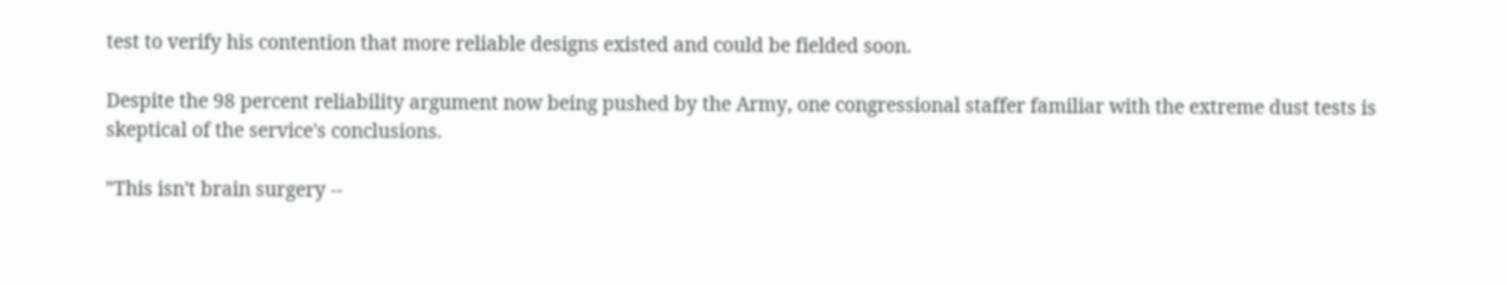test to verify his contention that more reliable designs existed and could be fielded soon.

Despite the 98 percent reliability argument now being pushed by the Army, one congressional staffer familiar with the extreme dust tests is skeptical of the service's conclusions.

"This isn't brain surgery --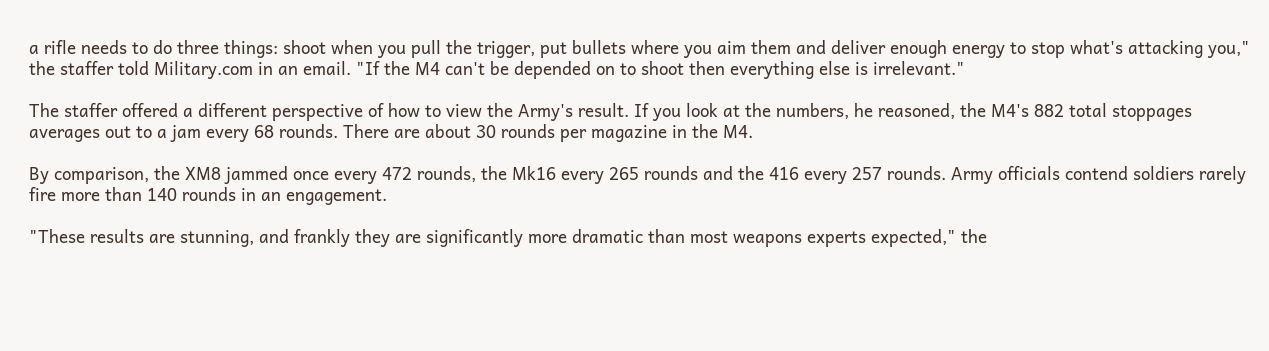a rifle needs to do three things: shoot when you pull the trigger, put bullets where you aim them and deliver enough energy to stop what's attacking you," the staffer told Military.com in an email. "If the M4 can't be depended on to shoot then everything else is irrelevant."

The staffer offered a different perspective of how to view the Army's result. If you look at the numbers, he reasoned, the M4's 882 total stoppages averages out to a jam every 68 rounds. There are about 30 rounds per magazine in the M4.

By comparison, the XM8 jammed once every 472 rounds, the Mk16 every 265 rounds and the 416 every 257 rounds. Army officials contend soldiers rarely fire more than 140 rounds in an engagement.

"These results are stunning, and frankly they are significantly more dramatic than most weapons experts expected," the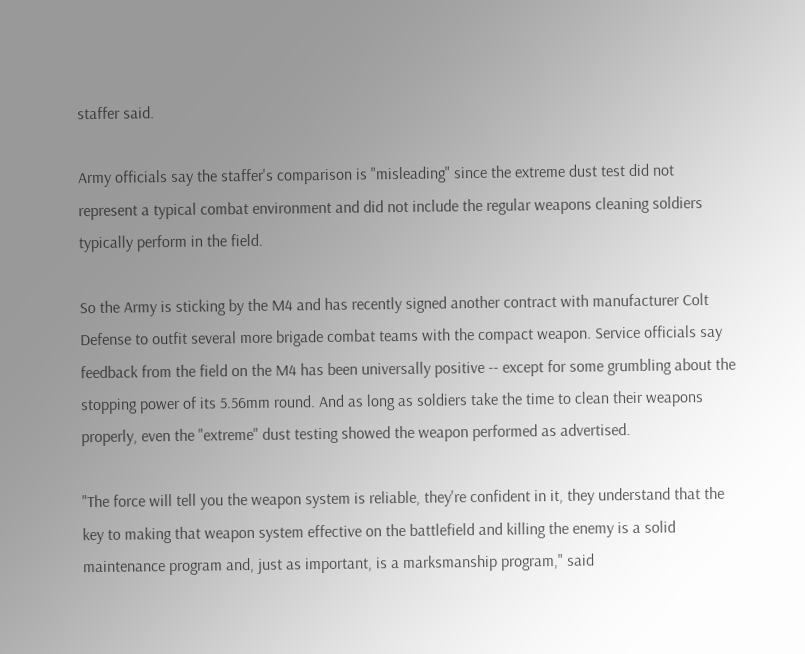staffer said.

Army officials say the staffer's comparison is "misleading" since the extreme dust test did not represent a typical combat environment and did not include the regular weapons cleaning soldiers typically perform in the field.

So the Army is sticking by the M4 and has recently signed another contract with manufacturer Colt Defense to outfit several more brigade combat teams with the compact weapon. Service officials say feedback from the field on the M4 has been universally positive -- except for some grumbling about the stopping power of its 5.56mm round. And as long as soldiers take the time to clean their weapons properly, even the "extreme" dust testing showed the weapon performed as advertised.

"The force will tell you the weapon system is reliable, they're confident in it, they understand that the key to making that weapon system effective on the battlefield and killing the enemy is a solid maintenance program and, just as important, is a marksmanship program," said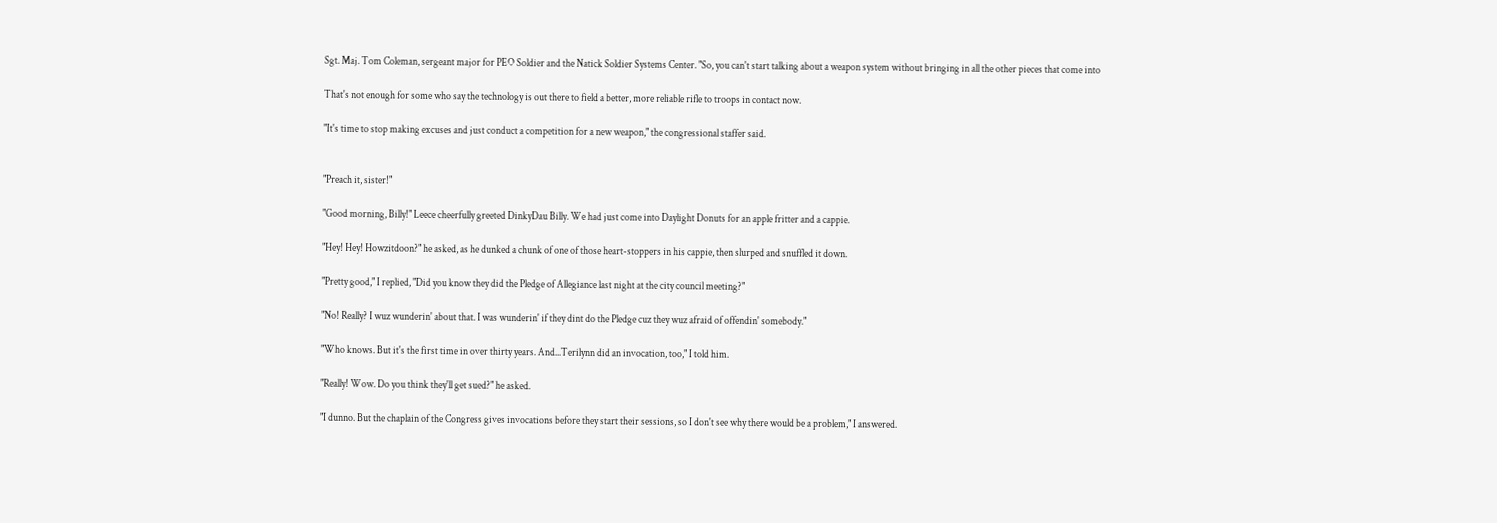Sgt. Maj. Tom Coleman, sergeant major for PEO Soldier and the Natick Soldier Systems Center. "So, you can't start talking about a weapon system without bringing in all the other pieces that come into

That's not enough for some who say the technology is out there to field a better, more reliable rifle to troops in contact now.

"It's time to stop making excuses and just conduct a competition for a new weapon," the congressional staffer said.


"Preach it, sister!"

"Good morning, Billy!" Leece cheerfully greeted DinkyDau Billy. We had just come into Daylight Donuts for an apple fritter and a cappie.

"Hey! Hey! Howzitdoon?" he asked, as he dunked a chunk of one of those heart-stoppers in his cappie, then slurped and snuffled it down.

"Pretty good," I replied, "Did you know they did the Pledge of Allegiance last night at the city council meeting?"

"No! Really? I wuz wunderin' about that. I was wunderin' if they dint do the Pledge cuz they wuz afraid of offendin' somebody."

"Who knows. But it's the first time in over thirty years. And...Terilynn did an invocation, too," I told him.

"Really! Wow. Do you think they'll get sued?" he asked.

"I dunno. But the chaplain of the Congress gives invocations before they start their sessions, so I don't see why there would be a problem," I answered.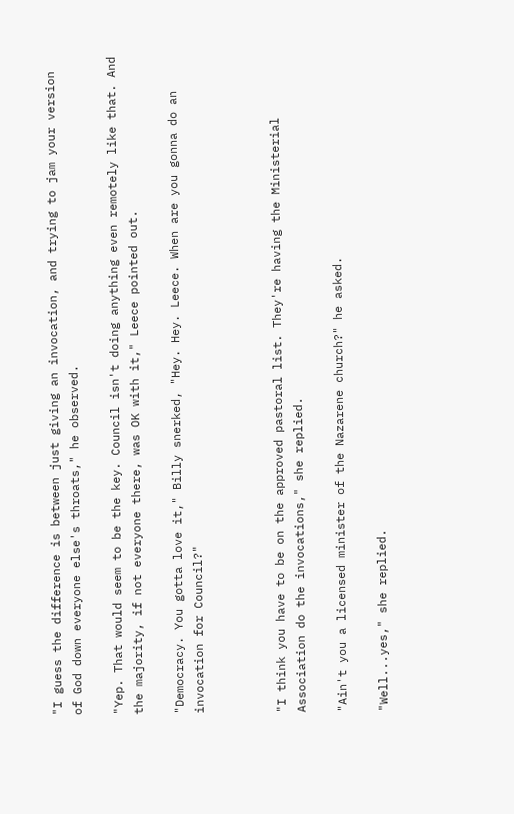"I guess the difference is between just giving an invocation, and trying to jam your version of God down everyone else's throats," he observed.

"Yep. That would seem to be the key. Council isn't doing anything even remotely like that. And the majority, if not everyone there, was OK with it," Leece pointed out.

"Democracy. You gotta love it," Billy snerked, "Hey. Hey. Leece. When are you gonna do an invocation for Council?"



"I think you have to be on the approved pastoral list. They're having the Ministerial Association do the invocations," she replied.

"Ain't you a licensed minister of the Nazarene church?" he asked.

"Well...yes," she replied.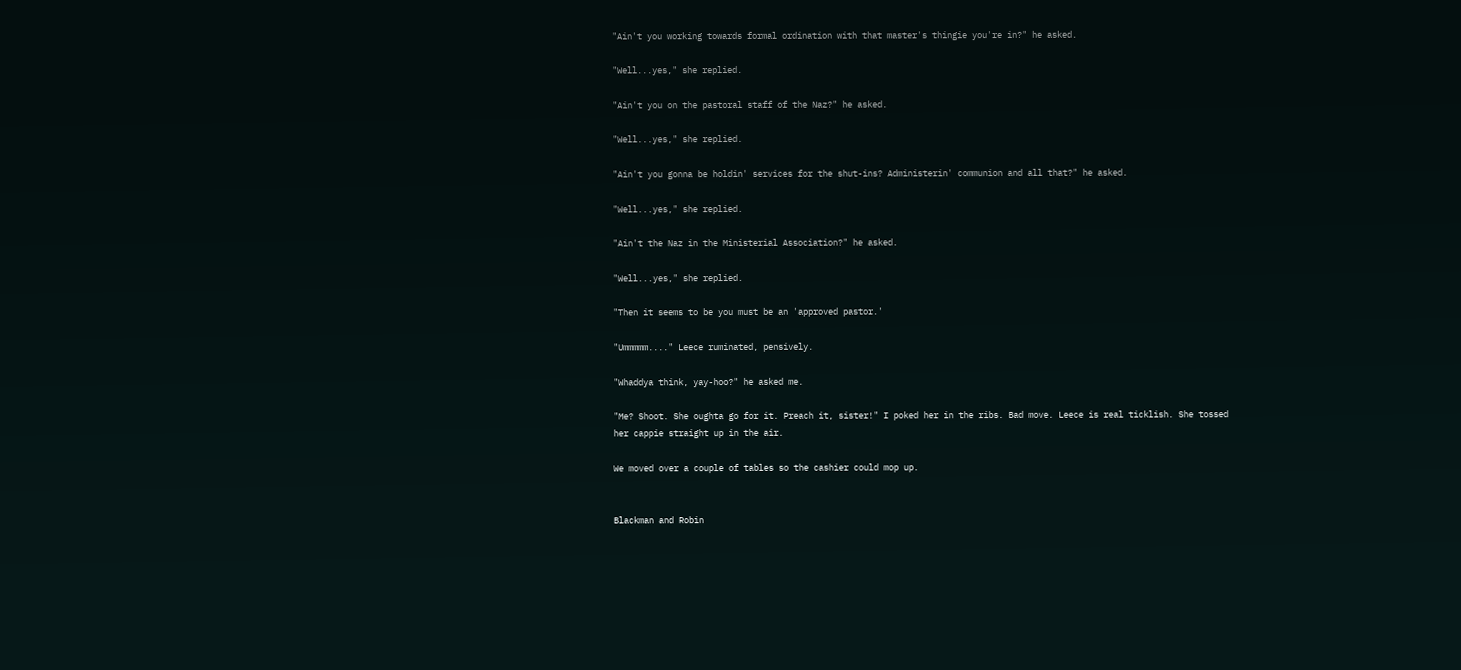"Ain't you working towards formal ordination with that master's thingie you're in?" he asked.

"Well...yes," she replied.

"Ain't you on the pastoral staff of the Naz?" he asked.

"Well...yes," she replied.

"Ain't you gonna be holdin' services for the shut-ins? Administerin' communion and all that?" he asked.

"Well...yes," she replied.

"Ain't the Naz in the Ministerial Association?" he asked.

"Well...yes," she replied.

"Then it seems to be you must be an 'approved pastor.'

"Ummmmm...." Leece ruminated, pensively.

"Whaddya think, yay-hoo?" he asked me.

"Me? Shoot. She oughta go for it. Preach it, sister!" I poked her in the ribs. Bad move. Leece is real ticklish. She tossed her cappie straight up in the air.

We moved over a couple of tables so the cashier could mop up.


Blackman and Robin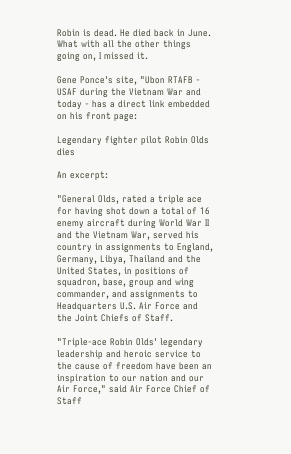Robin is dead. He died back in June. What with all the other things going on, I missed it.

Gene Ponce's site, "Ubon RTAFB - USAF during the Vietnam War and today - has a direct link embedded on his front page:

Legendary fighter pilot Robin Olds dies

An excerpt:

"General Olds, rated a triple ace for having shot down a total of 16 enemy aircraft during World War II and the Vietnam War, served his country in assignments to England, Germany, Libya, Thailand and the United States, in positions of squadron, base, group and wing commander, and assignments to Headquarters U.S. Air Force and the Joint Chiefs of Staff.

"Triple-ace Robin Olds' legendary leadership and heroic service to the cause of freedom have been an inspiration to our nation and our Air Force," said Air Force Chief of Staff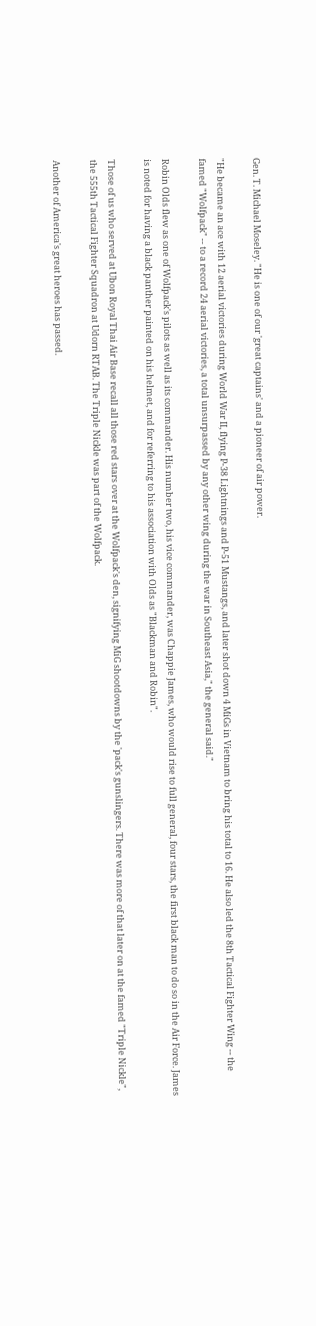Gen. T. Michael Moseley. "He is one of our 'great captains' and a pioneer of air power.

"He became an ace with 12 aerial victories during World War II, flying P-38 Lightnings and P-51 Mustangs, and later shot down 4 MiGs in Vietnam to bring his total to 16. He also led the 8th Tactical Fighter Wing -- the famed "Wolfpack" -- to a record 24 aerial victories, a total unsurpassed by any other wing during the war in Southeast Asia," the general said."

Robin Olds flew as one of Wolfpack's pilots as well as its commander. His number two, his vice commander, was Chappie James, who would rise to full general, four stars, the first black man to do so in the Air Force. James is noted for having a black panther painted on his helmet, and for referring to his association with Olds as "Blackman and Robin".

Those of us who served at Ubon Royal Thai Air Base recall all those red stars over at the Wolfpack's den, signifying MiG shootdowns by the 'pack's gunslingers. There was more of that later on at the famed "Triple Nickle", the 555th Tactical Fighter Squadron at Udorn RTAB. The Triple Nickle was part of the Wolfpack.

Another of America's great heroes has passed.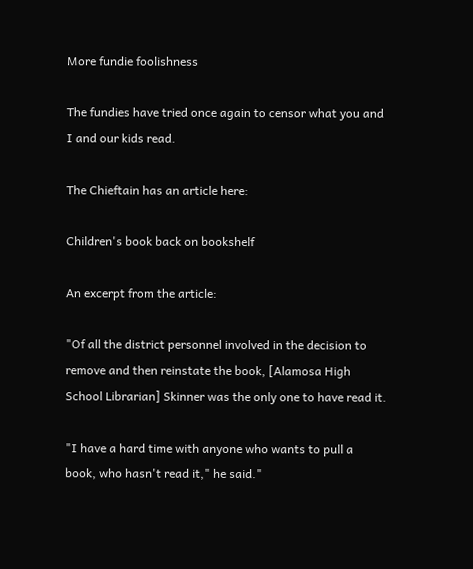More fundie foolishness

The fundies have tried once again to censor what you and I and our kids read.

The Chieftain has an article here:

Children's book back on bookshelf

An excerpt from the article:

"Of all the district personnel involved in the decision to remove and then reinstate the book, [Alamosa High School Librarian] Skinner was the only one to have read it.

"I have a hard time with anyone who wants to pull a book, who hasn't read it," he said."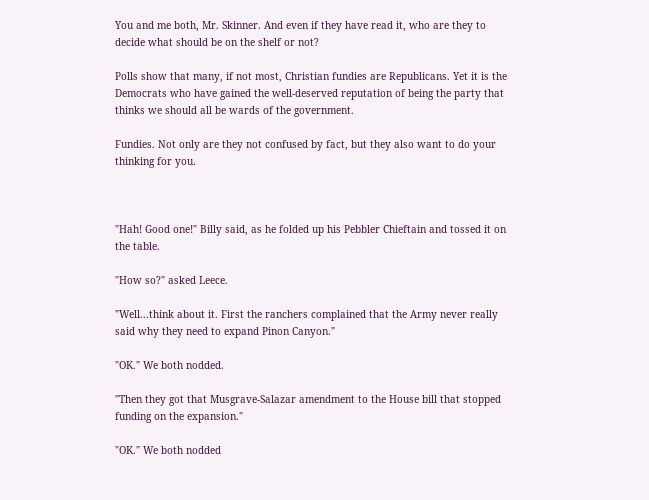You and me both, Mr. Skinner. And even if they have read it, who are they to decide what should be on the shelf or not?

Polls show that many, if not most, Christian fundies are Republicans. Yet it is the Democrats who have gained the well-deserved reputation of being the party that thinks we should all be wards of the government.

Fundies. Not only are they not confused by fact, but they also want to do your thinking for you.



"Hah! Good one!" Billy said, as he folded up his Pebbler Chieftain and tossed it on the table.

"How so?" asked Leece.

"Well...think about it. First the ranchers complained that the Army never really said why they need to expand Pinon Canyon."

"OK." We both nodded.

"Then they got that Musgrave-Salazar amendment to the House bill that stopped funding on the expansion."

"OK." We both nodded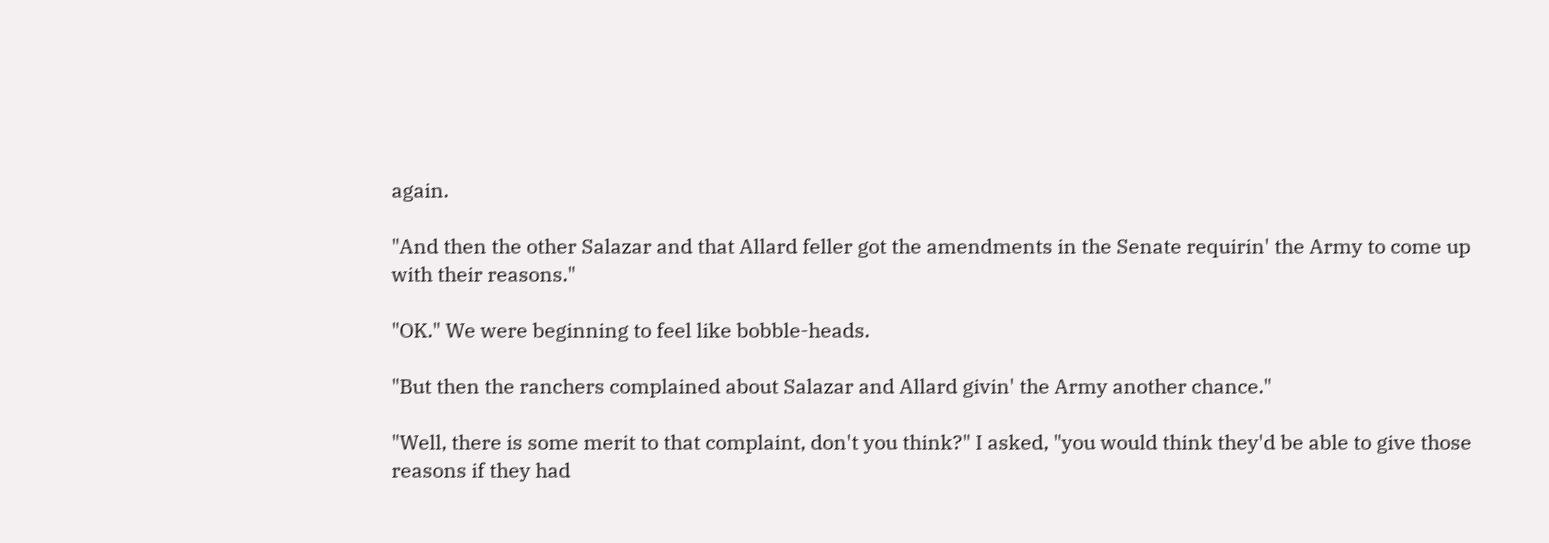again.

"And then the other Salazar and that Allard feller got the amendments in the Senate requirin' the Army to come up with their reasons."

"OK." We were beginning to feel like bobble-heads.

"But then the ranchers complained about Salazar and Allard givin' the Army another chance."

"Well, there is some merit to that complaint, don't you think?" I asked, "you would think they'd be able to give those reasons if they had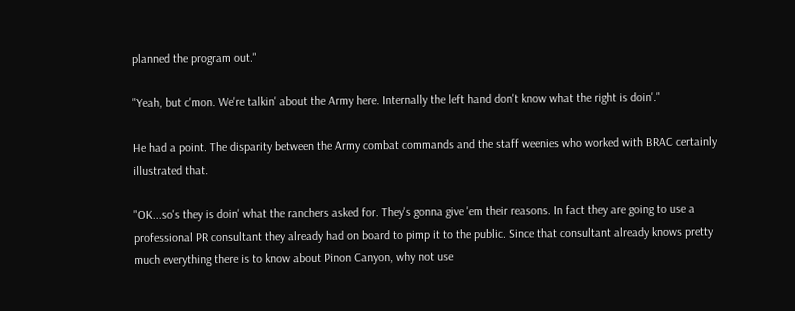planned the program out."

"Yeah, but c'mon. We're talkin' about the Army here. Internally the left hand don't know what the right is doin'."

He had a point. The disparity between the Army combat commands and the staff weenies who worked with BRAC certainly illustrated that.

"OK...so's they is doin' what the ranchers asked for. They's gonna give 'em their reasons. In fact they are going to use a professional PR consultant they already had on board to pimp it to the public. Since that consultant already knows pretty much everything there is to know about Pinon Canyon, why not use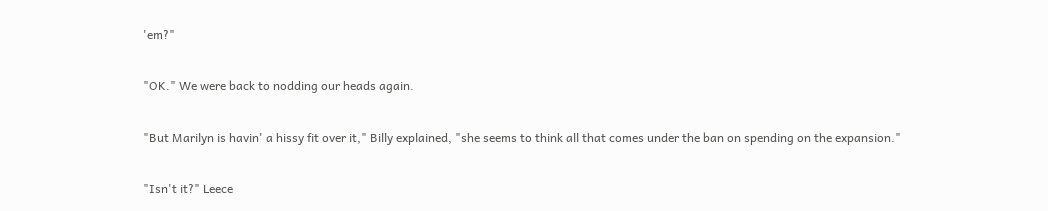'em?"

"OK." We were back to nodding our heads again.

"But Marilyn is havin' a hissy fit over it," Billy explained, "she seems to think all that comes under the ban on spending on the expansion."

"Isn't it?" Leece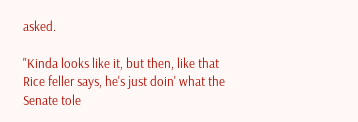asked.

"Kinda looks like it, but then, like that Rice feller says, he's just doin' what the Senate tole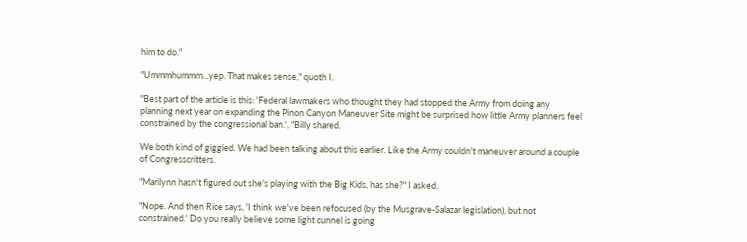him to do."

"Ummmhummm...yep. That makes sense," quoth I.

"Best part of the article is this: 'Federal lawmakers who thought they had stopped the Army from doing any planning next year on expanding the Pinon Canyon Maneuver Site might be surprised how little Army planners feel constrained by the congressional ban.', "Billy shared.

We both kind of giggled. We had been talking about this earlier. Like the Army couldn't maneuver around a couple of Congresscritters.

"Marilynn hasn't figured out she's playing with the Big Kids, has she?" I asked.

"Nope. And then Rice says, 'I think we've been refocused (by the Musgrave-Salazar legislation), but not constrained.' Do you really believe some light cunnel is going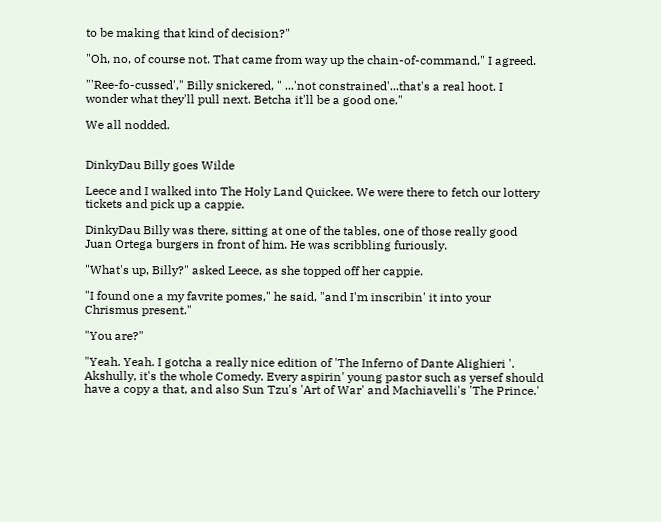to be making that kind of decision?"

"Oh, no, of course not. That came from way up the chain-of-command," I agreed.

"'Ree-fo-cussed'," Billy snickered, " ...'not constrained'...that's a real hoot. I wonder what they'll pull next. Betcha it'll be a good one."

We all nodded.


DinkyDau Billy goes Wilde

Leece and I walked into The Holy Land Quickee. We were there to fetch our lottery tickets and pick up a cappie.

DinkyDau Billy was there, sitting at one of the tables, one of those really good Juan Ortega burgers in front of him. He was scribbling furiously.

"What's up, Billy?" asked Leece, as she topped off her cappie.

"I found one a my favrite pomes," he said, "and I'm inscribin' it into your Chrismus present."

"You are?"

"Yeah. Yeah. I gotcha a really nice edition of 'The Inferno of Dante Alighieri '. Akshully, it's the whole Comedy. Every aspirin' young pastor such as yersef should have a copy a that, and also Sun Tzu's 'Art of War' and Machiavelli's 'The Prince.'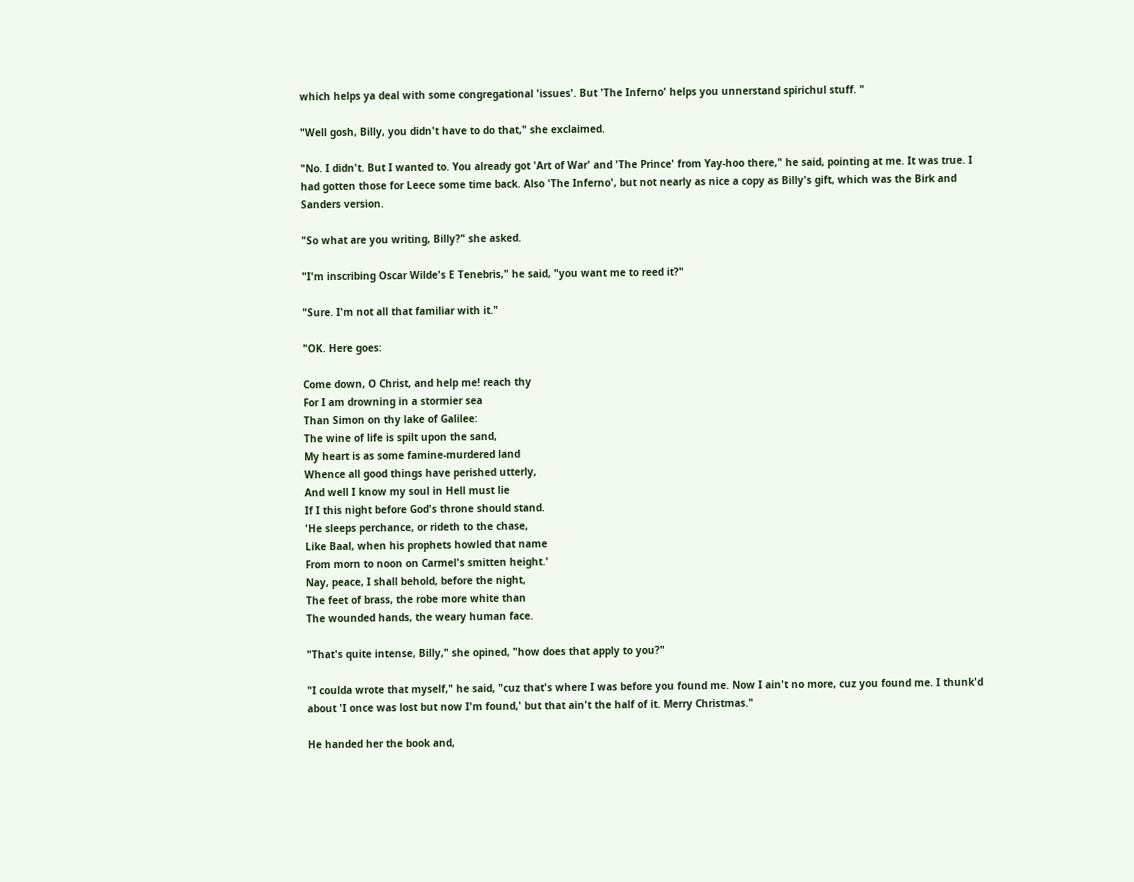which helps ya deal with some congregational 'issues'. But 'The Inferno' helps you unnerstand spirichul stuff. "

"Well gosh, Billy, you didn't have to do that," she exclaimed.

"No. I didn't. But I wanted to. You already got 'Art of War' and 'The Prince' from Yay-hoo there," he said, pointing at me. It was true. I had gotten those for Leece some time back. Also 'The Inferno', but not nearly as nice a copy as Billy's gift, which was the Birk and Sanders version.

"So what are you writing, Billy?" she asked.

"I'm inscribing Oscar Wilde's E Tenebris," he said, "you want me to reed it?"

"Sure. I'm not all that familiar with it."

"OK. Here goes:

Come down, O Christ, and help me! reach thy
For I am drowning in a stormier sea
Than Simon on thy lake of Galilee:
The wine of life is spilt upon the sand,
My heart is as some famine-murdered land
Whence all good things have perished utterly,
And well I know my soul in Hell must lie
If I this night before God's throne should stand.
'He sleeps perchance, or rideth to the chase,
Like Baal, when his prophets howled that name
From morn to noon on Carmel's smitten height.'
Nay, peace, I shall behold, before the night,
The feet of brass, the robe more white than
The wounded hands, the weary human face.

"That's quite intense, Billy," she opined, "how does that apply to you?"

"I coulda wrote that myself," he said, "cuz that's where I was before you found me. Now I ain't no more, cuz you found me. I thunk'd about 'I once was lost but now I'm found,' but that ain't the half of it. Merry Christmas."

He handed her the book and,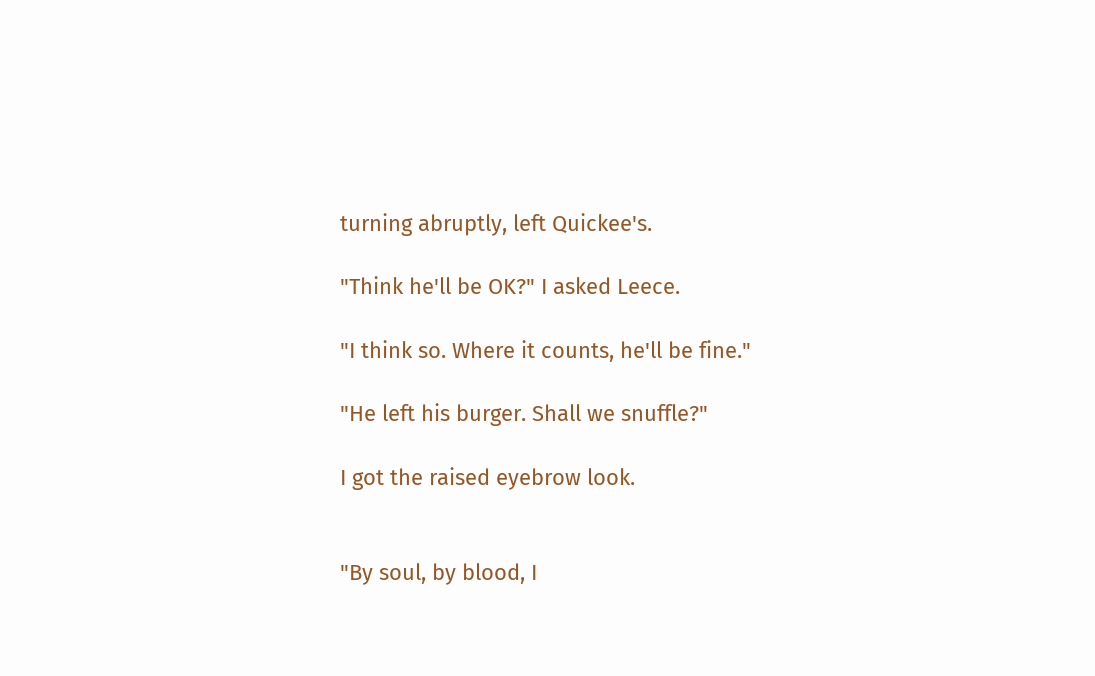turning abruptly, left Quickee's.

"Think he'll be OK?" I asked Leece.

"I think so. Where it counts, he'll be fine."

"He left his burger. Shall we snuffle?"

I got the raised eyebrow look.


"By soul, by blood, I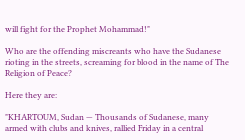will fight for the Prophet Mohammad!"

Who are the offending miscreants who have the Sudanese rioting in the streets, screaming for blood in the name of The Religion of Peace?

Here they are:

"KHARTOUM, Sudan — Thousands of Sudanese, many armed with clubs and knives, rallied Friday in a central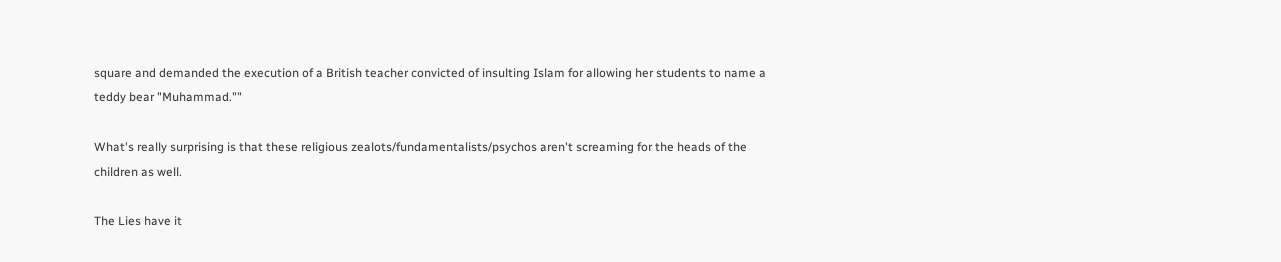square and demanded the execution of a British teacher convicted of insulting Islam for allowing her students to name a teddy bear "Muhammad.""

What's really surprising is that these religious zealots/fundamentalists/psychos aren't screaming for the heads of the children as well.

The Lies have it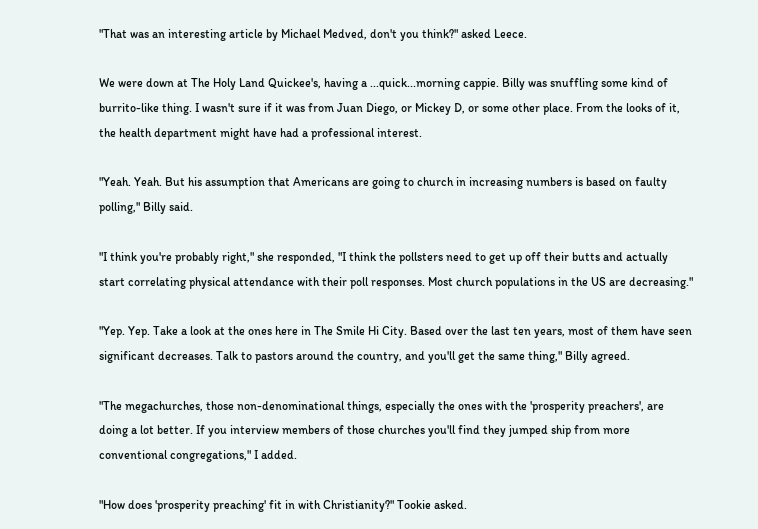"That was an interesting article by Michael Medved, don't you think?" asked Leece.

We were down at The Holy Land Quickee's, having a ...quick...morning cappie. Billy was snuffling some kind of burrito-like thing. I wasn't sure if it was from Juan Diego, or Mickey D, or some other place. From the looks of it, the health department might have had a professional interest.

"Yeah. Yeah. But his assumption that Americans are going to church in increasing numbers is based on faulty polling," Billy said.

"I think you're probably right," she responded, "I think the pollsters need to get up off their butts and actually start correlating physical attendance with their poll responses. Most church populations in the US are decreasing."

"Yep. Yep. Take a look at the ones here in The Smile Hi City. Based over the last ten years, most of them have seen significant decreases. Talk to pastors around the country, and you'll get the same thing," Billy agreed.

"The megachurches, those non-denominational things, especially the ones with the 'prosperity preachers', are doing a lot better. If you interview members of those churches you'll find they jumped ship from more conventional congregations," I added.

"How does 'prosperity preaching' fit in with Christianity?" Tookie asked.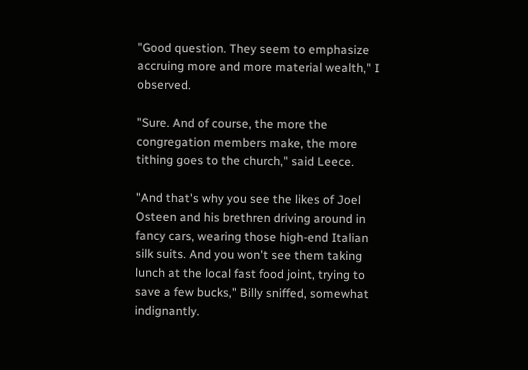"Good question. They seem to emphasize accruing more and more material wealth," I observed.

"Sure. And of course, the more the congregation members make, the more tithing goes to the church," said Leece.

"And that's why you see the likes of Joel Osteen and his brethren driving around in fancy cars, wearing those high-end Italian silk suits. And you won't see them taking lunch at the local fast food joint, trying to save a few bucks," Billy sniffed, somewhat indignantly.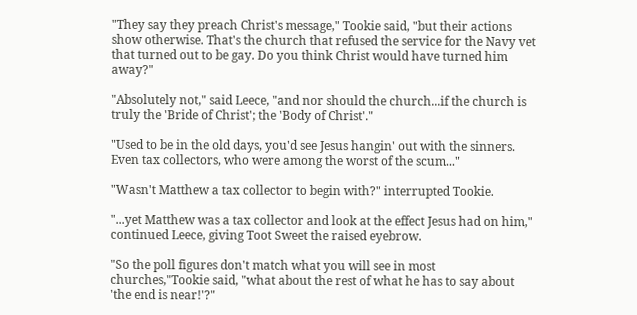"They say they preach Christ's message," Tookie said, "but their actions show otherwise. That's the church that refused the service for the Navy vet that turned out to be gay. Do you think Christ would have turned him away?"

"Absolutely not," said Leece, "and nor should the church...if the church is truly the 'Bride of Christ'; the 'Body of Christ'."

"Used to be in the old days, you'd see Jesus hangin' out with the sinners. Even tax collectors, who were among the worst of the scum..."

"Wasn't Matthew a tax collector to begin with?" interrupted Tookie.

"...yet Matthew was a tax collector and look at the effect Jesus had on him," continued Leece, giving Toot Sweet the raised eyebrow.

"So the poll figures don't match what you will see in most churches,"Tookie said, "what about the rest of what he has to say about 'the end is near!'?"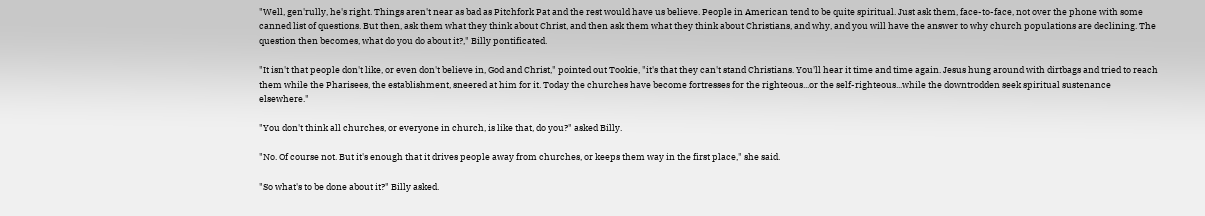"Well, gen'rully, he's right. Things aren't near as bad as Pitchfork Pat and the rest would have us believe. People in American tend to be quite spiritual. Just ask them, face-to-face, not over the phone with some canned list of questions. But then, ask them what they think about Christ, and then ask them what they think about Christians, and why, and you will have the answer to why church populations are declining. The question then becomes, what do you do about it?," Billy pontificated.

"It isn't that people don't like, or even don't believe in, God and Christ," pointed out Tookie, "it's that they can't stand Christians. You'll hear it time and time again. Jesus hung around with dirtbags and tried to reach them while the Pharisees, the establishment, sneered at him for it. Today the churches have become fortresses for the righteous...or the self-righteous...while the downtrodden seek spiritual sustenance elsewhere."

"You don't think all churches, or everyone in church, is like that, do you?" asked Billy.

"No. Of course not. But it's enough that it drives people away from churches, or keeps them way in the first place," she said.

"So what's to be done about it?" Billy asked.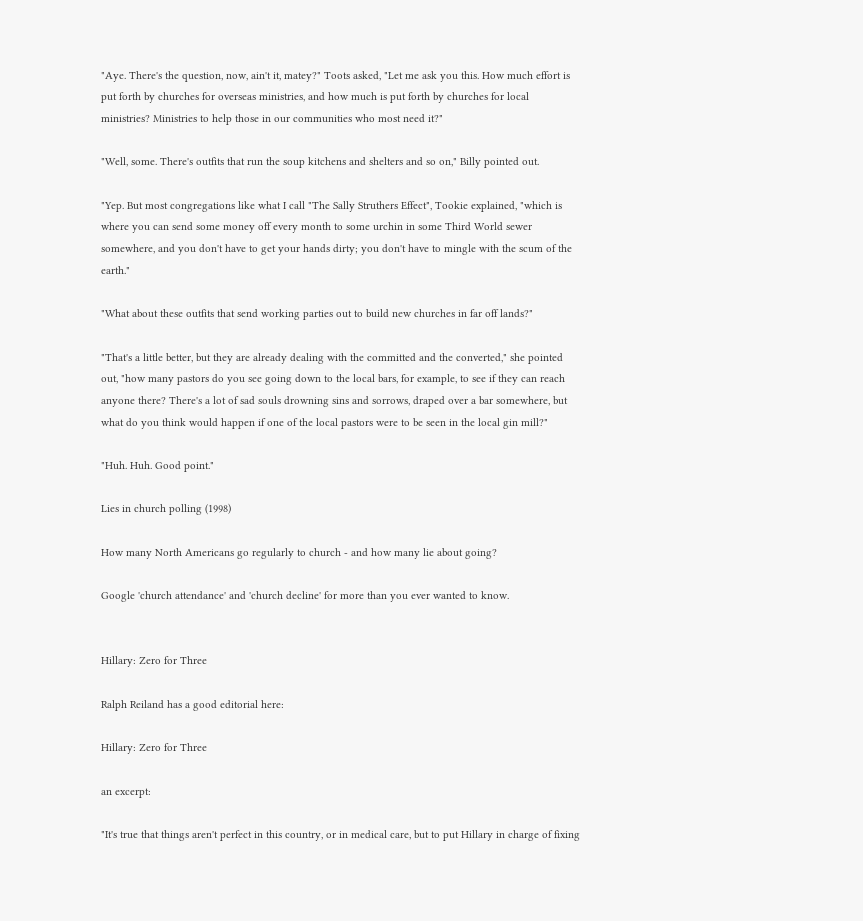"Aye. There's the question, now, ain't it, matey?" Toots asked, "Let me ask you this. How much effort is put forth by churches for overseas ministries, and how much is put forth by churches for local ministries? Ministries to help those in our communities who most need it?"

"Well, some. There's outfits that run the soup kitchens and shelters and so on," Billy pointed out.

"Yep. But most congregations like what I call "The Sally Struthers Effect", Tookie explained, "which is where you can send some money off every month to some urchin in some Third World sewer somewhere, and you don't have to get your hands dirty; you don't have to mingle with the scum of the earth."

"What about these outfits that send working parties out to build new churches in far off lands?"

"That's a little better, but they are already dealing with the committed and the converted," she pointed out, "how many pastors do you see going down to the local bars, for example, to see if they can reach anyone there? There's a lot of sad souls drowning sins and sorrows, draped over a bar somewhere, but what do you think would happen if one of the local pastors were to be seen in the local gin mill?"

"Huh. Huh. Good point."

Lies in church polling (1998)

How many North Americans go regularly to church - and how many lie about going?

Google 'church attendance' and 'church decline' for more than you ever wanted to know.


Hillary: Zero for Three

Ralph Reiland has a good editorial here:

Hillary: Zero for Three

an excerpt:

"It's true that things aren't perfect in this country, or in medical care, but to put Hillary in charge of fixing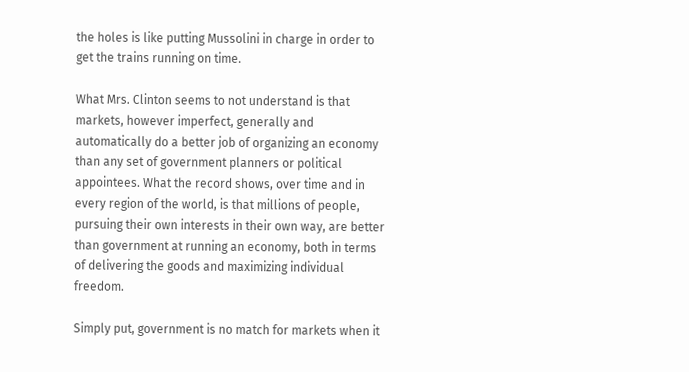the holes is like putting Mussolini in charge in order to get the trains running on time.

What Mrs. Clinton seems to not understand is that markets, however imperfect, generally and automatically do a better job of organizing an economy than any set of government planners or political appointees. What the record shows, over time and in every region of the world, is that millions of people, pursuing their own interests in their own way, are better than government at running an economy, both in terms of delivering the goods and maximizing individual freedom.

Simply put, government is no match for markets when it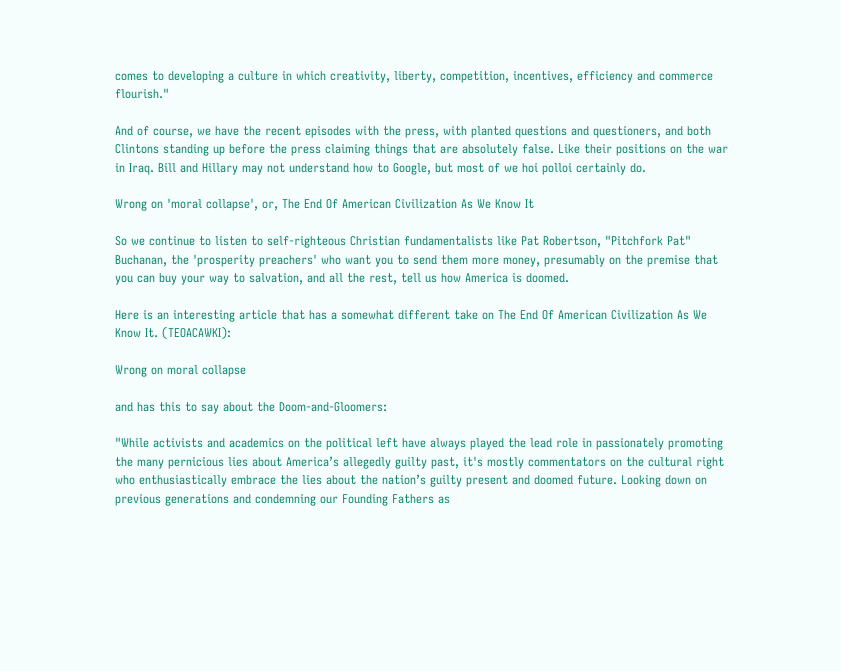comes to developing a culture in which creativity, liberty, competition, incentives, efficiency and commerce flourish."

And of course, we have the recent episodes with the press, with planted questions and questioners, and both Clintons standing up before the press claiming things that are absolutely false. Like their positions on the war in Iraq. Bill and Hillary may not understand how to Google, but most of we hoi polloi certainly do.

Wrong on 'moral collapse', or, The End Of American Civilization As We Know It

So we continue to listen to self-righteous Christian fundamentalists like Pat Robertson, "Pitchfork Pat" Buchanan, the 'prosperity preachers' who want you to send them more money, presumably on the premise that you can buy your way to salvation, and all the rest, tell us how America is doomed.

Here is an interesting article that has a somewhat different take on The End Of American Civilization As We Know It. (TEOACAWKI):

Wrong on moral collapse

and has this to say about the Doom-and-Gloomers:

"While activists and academics on the political left have always played the lead role in passionately promoting the many pernicious lies about America’s allegedly guilty past, it's mostly commentators on the cultural right who enthusiastically embrace the lies about the nation’s guilty present and doomed future. Looking down on previous generations and condemning our Founding Fathers as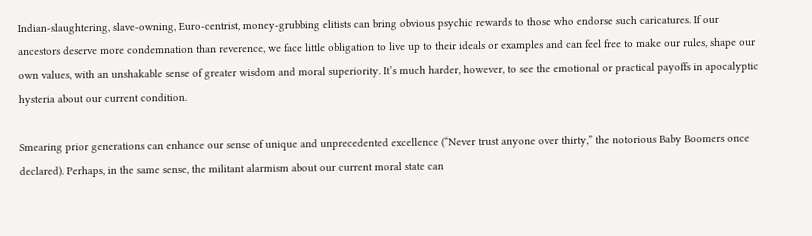Indian-slaughtering, slave-owning, Euro-centrist, money-grubbing elitists can bring obvious psychic rewards to those who endorse such caricatures. If our ancestors deserve more condemnation than reverence, we face little obligation to live up to their ideals or examples and can feel free to make our rules, shape our own values, with an unshakable sense of greater wisdom and moral superiority. It’s much harder, however, to see the emotional or practical payoffs in apocalyptic hysteria about our current condition.

Smearing prior generations can enhance our sense of unique and unprecedented excellence (“Never trust anyone over thirty,” the notorious Baby Boomers once declared). Perhaps, in the same sense, the militant alarmism about our current moral state can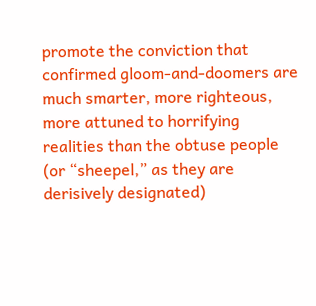promote the conviction that confirmed gloom-and-doomers are much smarter, more righteous, more attuned to horrifying realities than the obtuse people (or “sheepel,” as they are derisively designated)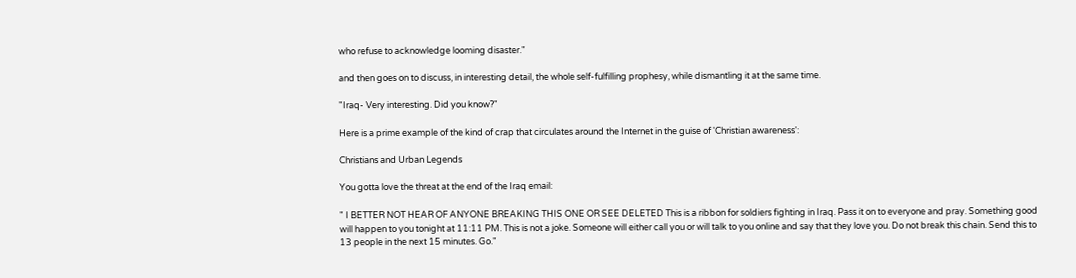who refuse to acknowledge looming disaster."

and then goes on to discuss, in interesting detail, the whole self-fulfilling prophesy, while dismantling it at the same time.

"Iraq- Very interesting. Did you know?"

Here is a prime example of the kind of crap that circulates around the Internet in the guise of 'Christian awareness':

Christians and Urban Legends

You gotta love the threat at the end of the Iraq email:

" I BETTER NOT HEAR OF ANYONE BREAKING THIS ONE OR SEE DELETED This is a ribbon for soldiers fighting in Iraq. Pass it on to everyone and pray. Something good will happen to you tonight at 11:11 PM. This is not a joke. Someone will either call you or will talk to you online and say that they love you. Do not break this chain. Send this to 13 people in the next 15 minutes. Go."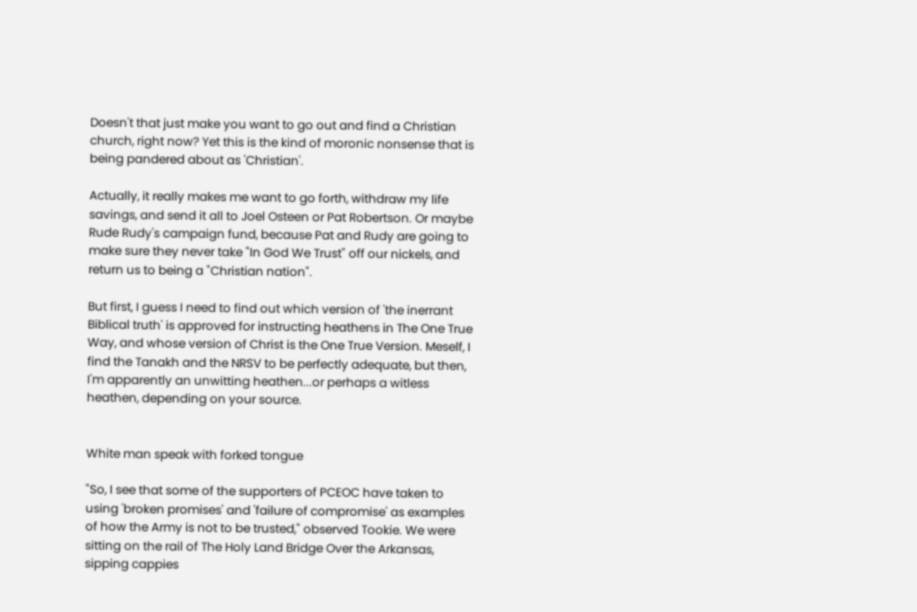Doesn't that just make you want to go out and find a Christian church, right now? Yet this is the kind of moronic nonsense that is being pandered about as 'Christian'.

Actually, it really makes me want to go forth, withdraw my life savings, and send it all to Joel Osteen or Pat Robertson. Or maybe Rude Rudy's campaign fund, because Pat and Rudy are going to make sure they never take "In God We Trust" off our nickels, and return us to being a "Christian nation".

But first, I guess I need to find out which version of 'the inerrant Biblical truth' is approved for instructing heathens in The One True Way, and whose version of Christ is the One True Version. Meself, I find the Tanakh and the NRSV to be perfectly adequate, but then, I'm apparently an unwitting heathen...or perhaps a witless heathen, depending on your source.


White man speak with forked tongue

"So, I see that some of the supporters of PCEOC have taken to using 'broken promises' and 'failure of compromise' as examples of how the Army is not to be trusted," observed Tookie. We were sitting on the rail of The Holy Land Bridge Over the Arkansas, sipping cappies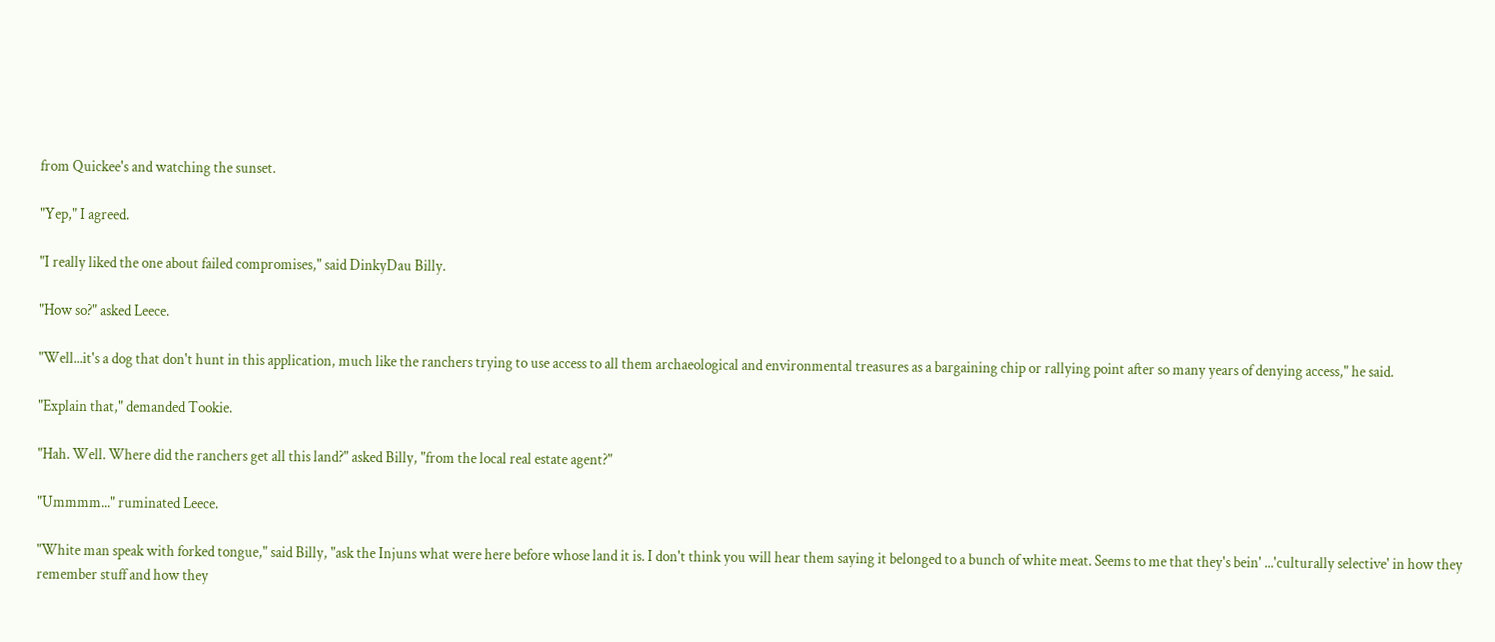from Quickee's and watching the sunset.

"Yep," I agreed.

"I really liked the one about failed compromises," said DinkyDau Billy.

"How so?" asked Leece.

"Well...it's a dog that don't hunt in this application, much like the ranchers trying to use access to all them archaeological and environmental treasures as a bargaining chip or rallying point after so many years of denying access," he said.

"Explain that," demanded Tookie.

"Hah. Well. Where did the ranchers get all this land?" asked Billy, "from the local real estate agent?"

"Ummmm..." ruminated Leece.

"White man speak with forked tongue," said Billy, "ask the Injuns what were here before whose land it is. I don't think you will hear them saying it belonged to a bunch of white meat. Seems to me that they's bein' ...'culturally selective' in how they remember stuff and how they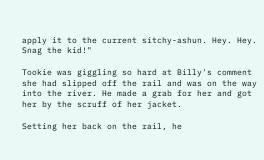apply it to the current sitchy-ashun. Hey. Hey. Snag the kid!"

Tookie was giggling so hard at Billy's comment she had slipped off the rail and was on the way into the river. He made a grab for her and got her by the scruff of her jacket.

Setting her back on the rail, he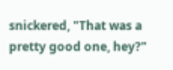snickered, "That was a pretty good one, hey?"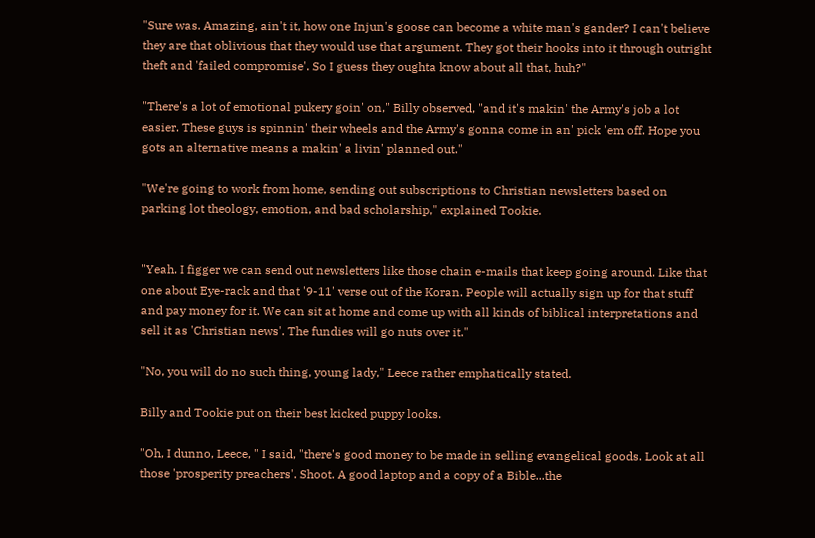"Sure was. Amazing, ain't it, how one Injun's goose can become a white man's gander? I can't believe they are that oblivious that they would use that argument. They got their hooks into it through outright theft and 'failed compromise'. So I guess they oughta know about all that, huh?"

"There's a lot of emotional pukery goin' on," Billy observed, "and it's makin' the Army's job a lot easier. These guys is spinnin' their wheels and the Army's gonna come in an' pick 'em off. Hope you gots an alternative means a makin' a livin' planned out."

"We're going to work from home, sending out subscriptions to Christian newsletters based on parking lot theology, emotion, and bad scholarship," explained Tookie.


"Yeah. I figger we can send out newsletters like those chain e-mails that keep going around. Like that one about Eye-rack and that '9-11' verse out of the Koran. People will actually sign up for that stuff and pay money for it. We can sit at home and come up with all kinds of biblical interpretations and sell it as 'Christian news'. The fundies will go nuts over it."

"No, you will do no such thing, young lady," Leece rather emphatically stated.

Billy and Tookie put on their best kicked puppy looks.

"Oh, I dunno, Leece, " I said, "there's good money to be made in selling evangelical goods. Look at all those 'prosperity preachers'. Shoot. A good laptop and a copy of a Bible...the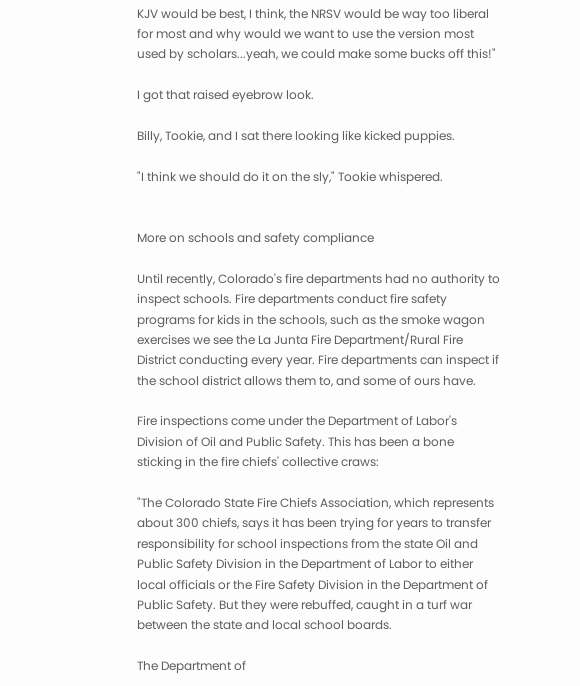KJV would be best, I think, the NRSV would be way too liberal for most and why would we want to use the version most used by scholars...yeah, we could make some bucks off this!"

I got that raised eyebrow look.

Billy, Tookie, and I sat there looking like kicked puppies.

"I think we should do it on the sly," Tookie whispered.


More on schools and safety compliance

Until recently, Colorado's fire departments had no authority to inspect schools. Fire departments conduct fire safety programs for kids in the schools, such as the smoke wagon exercises we see the La Junta Fire Department/Rural Fire District conducting every year. Fire departments can inspect if the school district allows them to, and some of ours have.

Fire inspections come under the Department of Labor's Division of Oil and Public Safety. This has been a bone sticking in the fire chiefs' collective craws:

"The Colorado State Fire Chiefs Association, which represents about 300 chiefs, says it has been trying for years to transfer responsibility for school inspections from the state Oil and Public Safety Division in the Department of Labor to either local officials or the Fire Safety Division in the Department of Public Safety. But they were rebuffed, caught in a turf war between the state and local school boards.

The Department of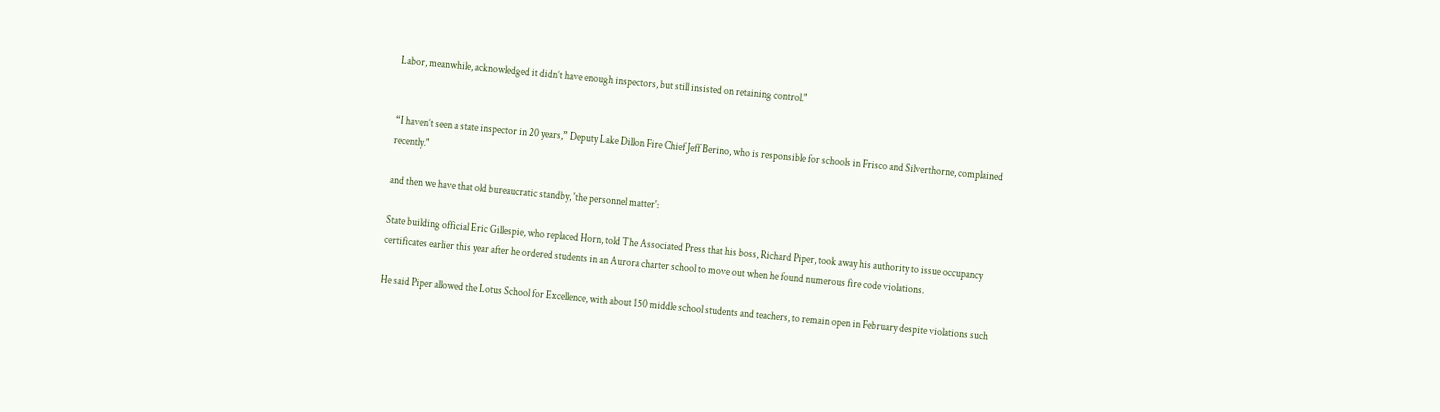Labor, meanwhile, acknowledged it didn’t have enough inspectors, but still insisted on retaining control."


“I haven’t seen a state inspector in 20 years,” Deputy Lake Dillon Fire Chief Jeff Berino, who is responsible for schools in Frisco and Silverthorne, complained recently."

and then we have that old bureaucratic standby, 'the personnel matter':

State building official Eric Gillespie, who replaced Horn, told The Associated Press that his boss, Richard Piper, took away his authority to issue occupancy certificates earlier this year after he ordered students in an Aurora charter school to move out when he found numerous fire code violations.

He said Piper allowed the Lotus School for Excellence, with about 150 middle school students and teachers, to remain open in February despite violations such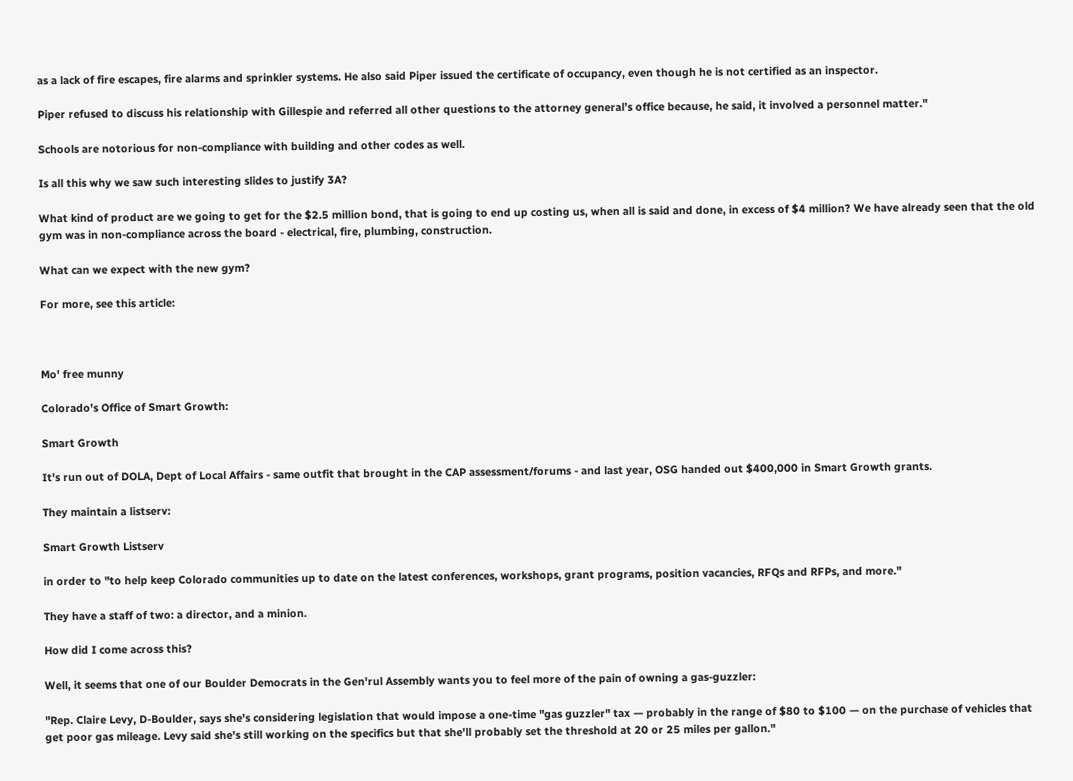as a lack of fire escapes, fire alarms and sprinkler systems. He also said Piper issued the certificate of occupancy, even though he is not certified as an inspector.

Piper refused to discuss his relationship with Gillespie and referred all other questions to the attorney general’s office because, he said, it involved a personnel matter."

Schools are notorious for non-compliance with building and other codes as well.

Is all this why we saw such interesting slides to justify 3A?

What kind of product are we going to get for the $2.5 million bond, that is going to end up costing us, when all is said and done, in excess of $4 million? We have already seen that the old gym was in non-compliance across the board - electrical, fire, plumbing, construction.

What can we expect with the new gym?

For more, see this article:



Mo' free munny

Colorado's Office of Smart Growth:

Smart Growth

It's run out of DOLA, Dept of Local Affairs - same outfit that brought in the CAP assessment/forums - and last year, OSG handed out $400,000 in Smart Growth grants.

They maintain a listserv:

Smart Growth Listserv

in order to "to help keep Colorado communities up to date on the latest conferences, workshops, grant programs, position vacancies, RFQs and RFPs, and more."

They have a staff of two: a director, and a minion.

How did I come across this?

Well, it seems that one of our Boulder Democrats in the Gen'rul Assembly wants you to feel more of the pain of owning a gas-guzzler:

"Rep. Claire Levy, D-Boulder, says she's considering legislation that would impose a one-time "gas guzzler" tax — probably in the range of $80 to $100 — on the purchase of vehicles that get poor gas mileage. Levy said she's still working on the specifics but that she'll probably set the threshold at 20 or 25 miles per gallon."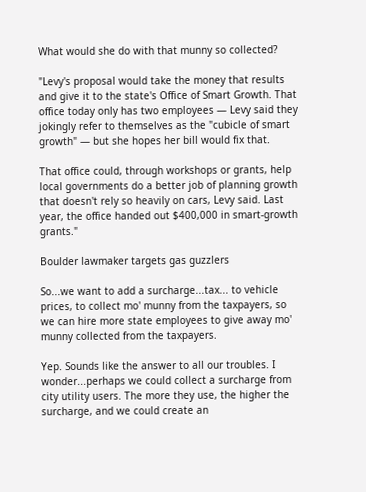What would she do with that munny so collected?

"Levy's proposal would take the money that results and give it to the state's Office of Smart Growth. That office today only has two employees — Levy said they jokingly refer to themselves as the "cubicle of smart growth" — but she hopes her bill would fix that.

That office could, through workshops or grants, help local governments do a better job of planning growth that doesn't rely so heavily on cars, Levy said. Last year, the office handed out $400,000 in smart-growth grants."

Boulder lawmaker targets gas guzzlers

So...we want to add a surcharge...tax... to vehicle prices, to collect mo' munny from the taxpayers, so we can hire more state employees to give away mo' munny collected from the taxpayers.

Yep. Sounds like the answer to all our troubles. I wonder...perhaps we could collect a surcharge from city utility users. The more they use, the higher the surcharge, and we could create an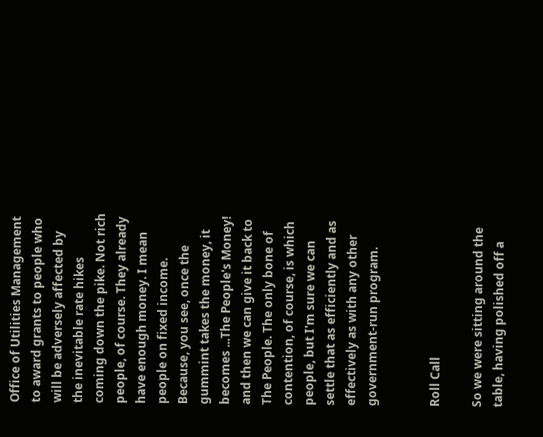Office of Utilities Management to award grants to people who will be adversely affected by the inevitable rate hikes coming down the pike. Not rich people, of course. They already have enough money. I mean people on fixed income. Because, you see, once the gummint takes the money, it becomes ...The People's Money! and then we can give it back to The People. The only bone of contention, of course, is which people, but I'm sure we can settle that as efficiently and as effectively as with any other government-run program.


Roll Call

So we were sitting around the table, having polished off a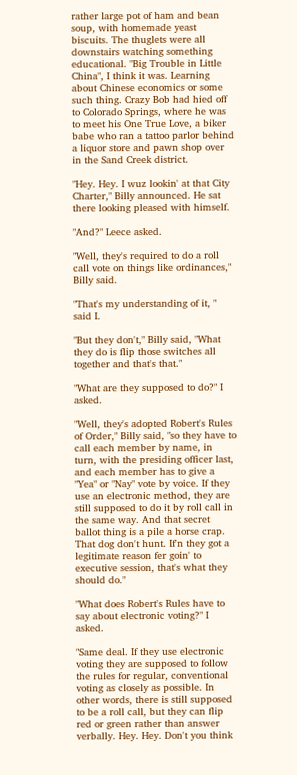rather large pot of ham and bean soup, with homemade yeast biscuits. The thuglets were all downstairs watching something educational. "Big Trouble in Little China", I think it was. Learning about Chinese economics or some such thing. Crazy Bob had hied off to Colorado Springs, where he was to meet his One True Love, a biker babe who ran a tattoo parlor behind a liquor store and pawn shop over in the Sand Creek district.

"Hey. Hey. I wuz lookin' at that City Charter," Billy announced. He sat there looking pleased with himself.

"And?" Leece asked.

"Well, they's required to do a roll call vote on things like ordinances," Billy said.

"That's my understanding of it, " said I.

"But they don't," Billy said, "What they do is flip those switches all together and that's that."

"What are they supposed to do?" I asked.

"Well, they's adopted Robert's Rules of Order," Billy said, "so they have to call each member by name, in turn, with the presiding officer last, and each member has to give a "Yea" or "Nay" vote by voice. If they use an electronic method, they are still supposed to do it by roll call in the same way. And that secret ballot thing is a pile a horse crap. That dog don't hunt. If'n they got a legitimate reason fer goin' to executive session, that's what they should do."

"What does Robert's Rules have to say about electronic voting?" I asked.

"Same deal. If they use electronic voting they are supposed to follow the rules for regular, conventional voting as closely as possible. In other words, there is still supposed to be a roll call, but they can flip red or green rather than answer verbally. Hey. Hey. Don't you think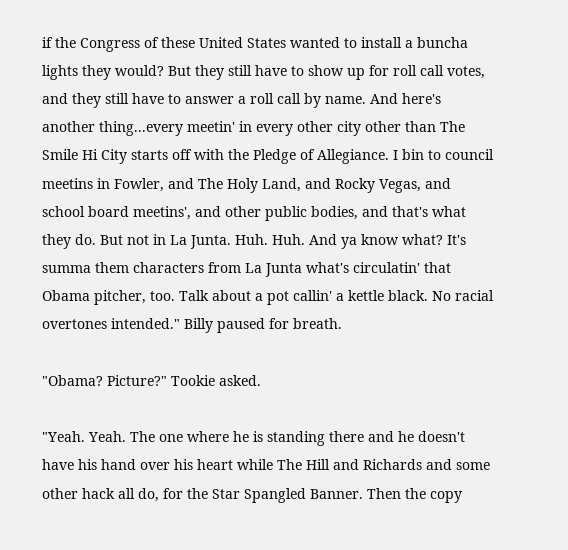if the Congress of these United States wanted to install a buncha lights they would? But they still have to show up for roll call votes, and they still have to answer a roll call by name. And here's another thing...every meetin' in every other city other than The Smile Hi City starts off with the Pledge of Allegiance. I bin to council meetins in Fowler, and The Holy Land, and Rocky Vegas, and school board meetins', and other public bodies, and that's what they do. But not in La Junta. Huh. Huh. And ya know what? It's summa them characters from La Junta what's circulatin' that Obama pitcher, too. Talk about a pot callin' a kettle black. No racial overtones intended." Billy paused for breath.

"Obama? Picture?" Tookie asked.

"Yeah. Yeah. The one where he is standing there and he doesn't have his hand over his heart while The Hill and Richards and some other hack all do, for the Star Spangled Banner. Then the copy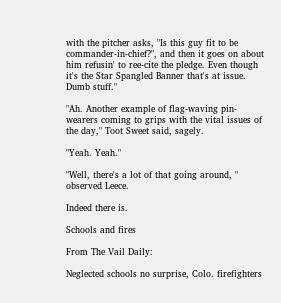with the pitcher asks, "Is this guy fit to be commander-in-chief?", and then it goes on about him refusin' to ree-cite the pledge. Even though it's the Star Spangled Banner that's at issue. Dumb stuff."

"Ah. Another example of flag-waving pin-wearers coming to grips with the vital issues of the day," Toot Sweet said, sagely.

"Yeah. Yeah."

"Well, there's a lot of that going around, " observed Leece.

Indeed there is.

Schools and fires

From The Vail Daily:

Neglected schools no surprise, Colo. firefighters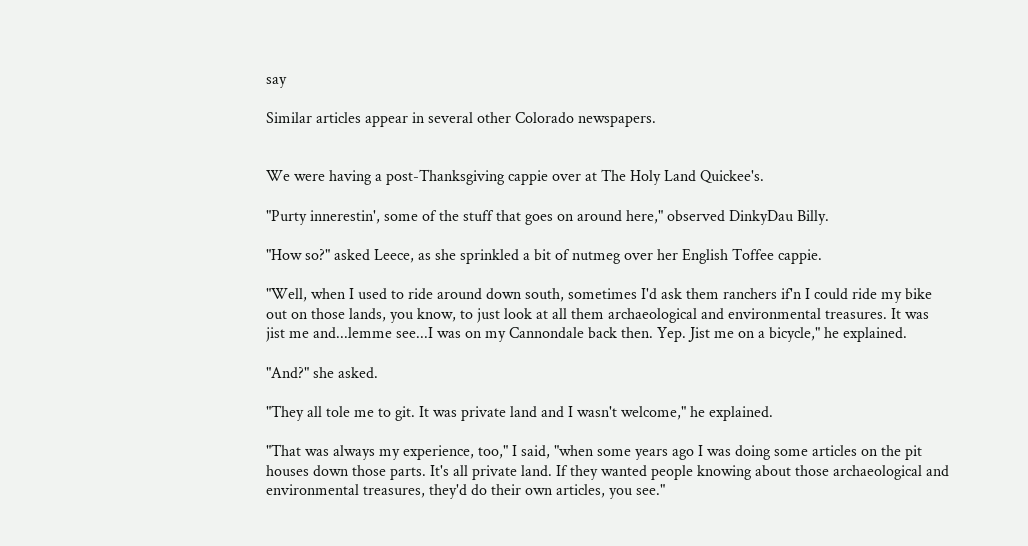say

Similar articles appear in several other Colorado newspapers.


We were having a post-Thanksgiving cappie over at The Holy Land Quickee's.

"Purty innerestin', some of the stuff that goes on around here," observed DinkyDau Billy.

"How so?" asked Leece, as she sprinkled a bit of nutmeg over her English Toffee cappie.

"Well, when I used to ride around down south, sometimes I'd ask them ranchers if'n I could ride my bike out on those lands, you know, to just look at all them archaeological and environmental treasures. It was jist me and...lemme see...I was on my Cannondale back then. Yep. Jist me on a bicycle," he explained.

"And?" she asked.

"They all tole me to git. It was private land and I wasn't welcome," he explained.

"That was always my experience, too," I said, "when some years ago I was doing some articles on the pit houses down those parts. It's all private land. If they wanted people knowing about those archaeological and environmental treasures, they'd do their own articles, you see."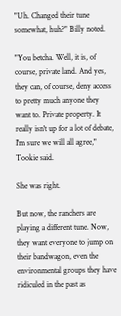"Uh. Changed their tune somewhat, huh?" Billy noted.

"You betcha. Well, it is, of course, private land. And yes, they can, of course, deny access to pretty much anyone they want to. Private property. It really isn't up for a lot of debate, I'm sure we will all agree," Tookie said.

She was right.

But now, the ranchers are playing a different tune. Now, they want everyone to jump on their bandwagon, even the environmental groups they have ridiculed in the past as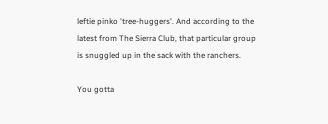leftie pinko 'tree-huggers'. And according to the latest from The Sierra Club, that particular group is snuggled up in the sack with the ranchers.

You gotta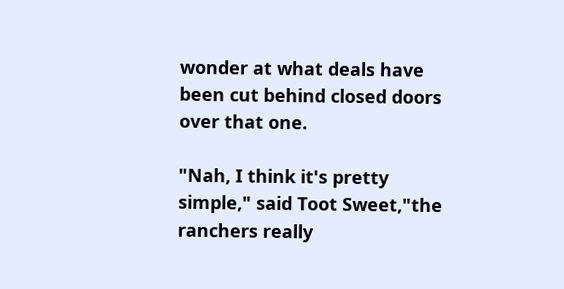wonder at what deals have been cut behind closed doors over that one.

"Nah, I think it's pretty simple," said Toot Sweet,"the ranchers really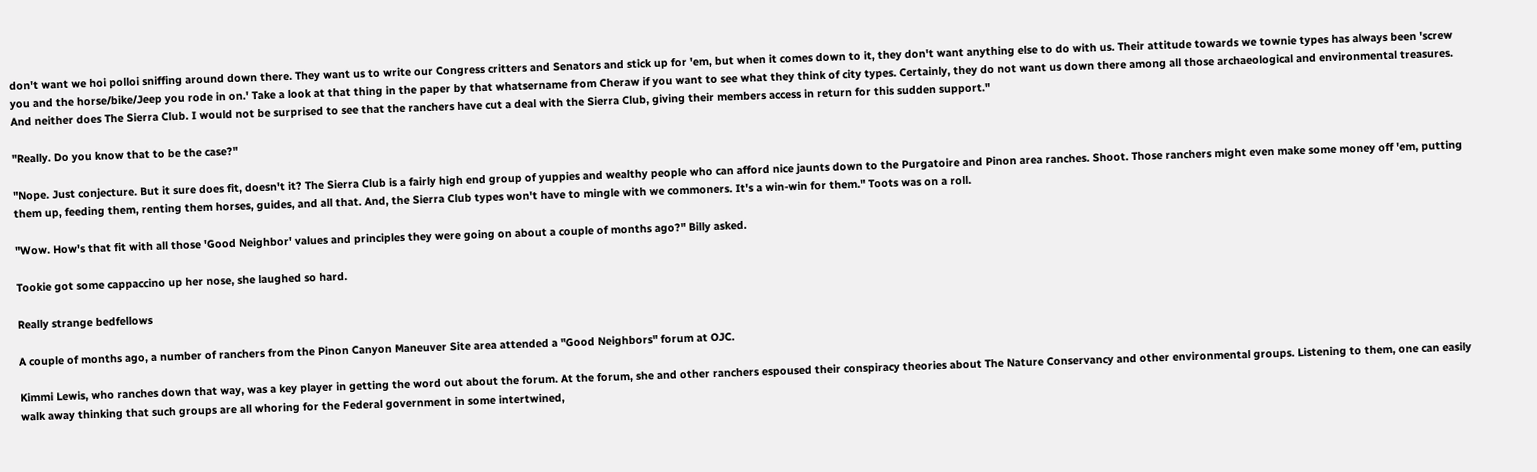don't want we hoi polloi sniffing around down there. They want us to write our Congress critters and Senators and stick up for 'em, but when it comes down to it, they don't want anything else to do with us. Their attitude towards we townie types has always been 'screw you and the horse/bike/Jeep you rode in on.' Take a look at that thing in the paper by that whatsername from Cheraw if you want to see what they think of city types. Certainly, they do not want us down there among all those archaeological and environmental treasures. And neither does The Sierra Club. I would not be surprised to see that the ranchers have cut a deal with the Sierra Club, giving their members access in return for this sudden support."

"Really. Do you know that to be the case?"

"Nope. Just conjecture. But it sure does fit, doesn't it? The Sierra Club is a fairly high end group of yuppies and wealthy people who can afford nice jaunts down to the Purgatoire and Pinon area ranches. Shoot. Those ranchers might even make some money off 'em, putting them up, feeding them, renting them horses, guides, and all that. And, the Sierra Club types won't have to mingle with we commoners. It's a win-win for them." Toots was on a roll.

"Wow. How's that fit with all those 'Good Neighbor' values and principles they were going on about a couple of months ago?" Billy asked.

Tookie got some cappaccino up her nose, she laughed so hard.

Really strange bedfellows

A couple of months ago, a number of ranchers from the Pinon Canyon Maneuver Site area attended a "Good Neighbors" forum at OJC.

Kimmi Lewis, who ranches down that way, was a key player in getting the word out about the forum. At the forum, she and other ranchers espoused their conspiracy theories about The Nature Conservancy and other environmental groups. Listening to them, one can easily walk away thinking that such groups are all whoring for the Federal government in some intertwined,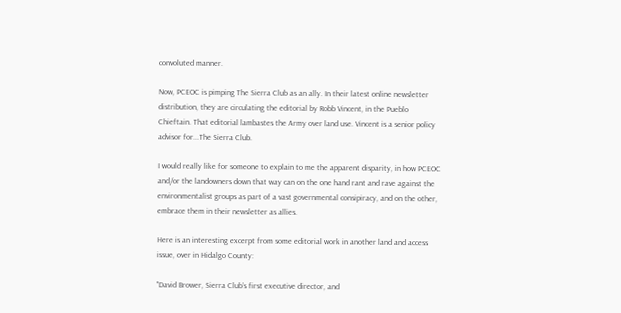convoluted manner.

Now, PCEOC is pimping The Sierra Club as an ally. In their latest online newsletter distribution, they are circulating the editorial by Robb Vincent, in the Pueblo Chieftain. That editorial lambastes the Army over land use. Vincent is a senior policy advisor for...The Sierra Club.

I would really like for someone to explain to me the apparent disparity, in how PCEOC and/or the landowners down that way can on the one hand rant and rave against the environmentalist groups as part of a vast governmental consipiracy, and on the other, embrace them in their newsletter as allies.

Here is an interesting excerpt from some editorial work in another land and access issue, over in Hidalgo County:

"David Brower, Sierra Club’s first executive director, and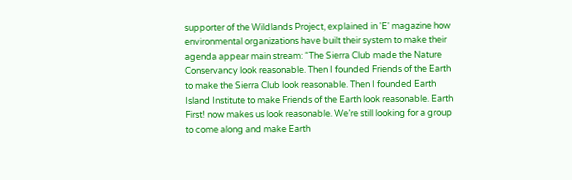supporter of the Wildlands Project, explained in 'E' magazine how environmental organizations have built their system to make their agenda appear main stream: “The Sierra Club made the Nature Conservancy look reasonable. Then I founded Friends of the Earth to make the Sierra Club look reasonable. Then I founded Earth Island Institute to make Friends of the Earth look reasonable. Earth First! now makes us look reasonable. We’re still looking for a group to come along and make Earth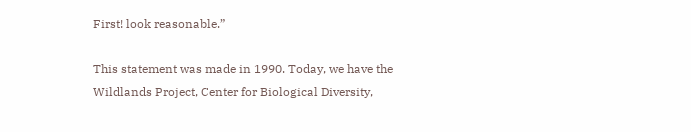First! look reasonable.”

This statement was made in 1990. Today, we have the Wildlands Project, Center for Biological Diversity,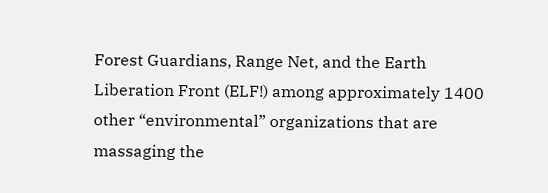Forest Guardians, Range Net, and the Earth Liberation Front (ELF!) among approximately 1400 other “environmental” organizations that are massaging the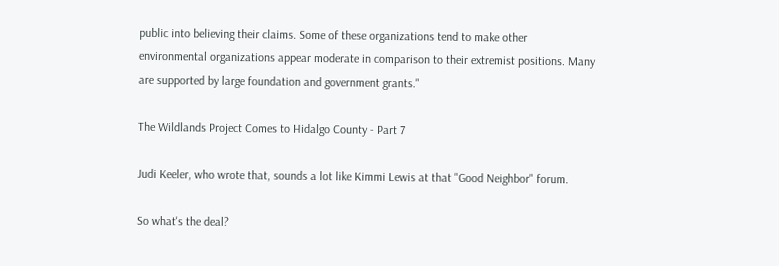public into believing their claims. Some of these organizations tend to make other environmental organizations appear moderate in comparison to their extremist positions. Many are supported by large foundation and government grants."

The Wildlands Project Comes to Hidalgo County - Part 7

Judi Keeler, who wrote that, sounds a lot like Kimmi Lewis at that "Good Neighbor" forum.

So what's the deal?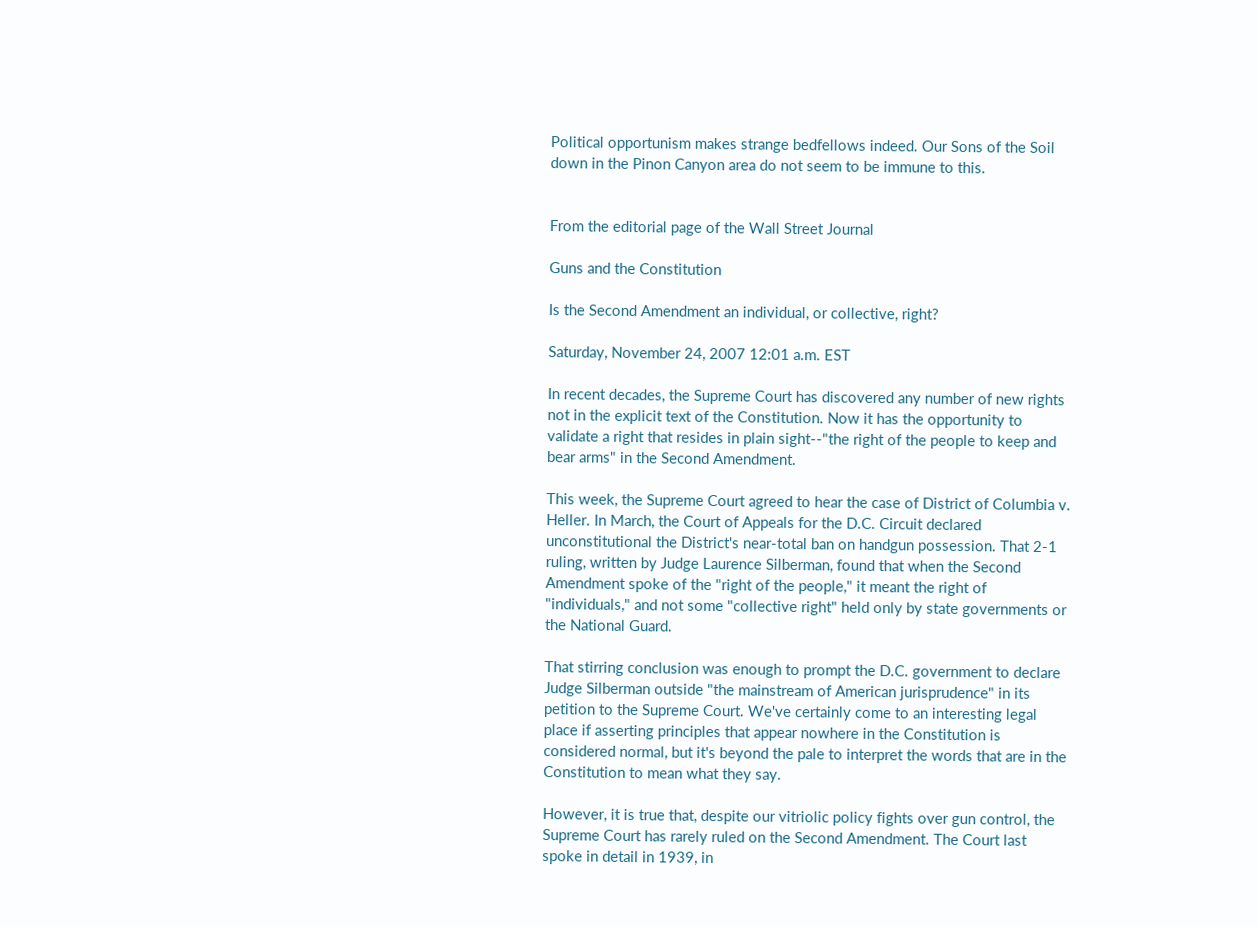Political opportunism makes strange bedfellows indeed. Our Sons of the Soil down in the Pinon Canyon area do not seem to be immune to this.


From the editorial page of the Wall Street Journal

Guns and the Constitution

Is the Second Amendment an individual, or collective, right?

Saturday, November 24, 2007 12:01 a.m. EST

In recent decades, the Supreme Court has discovered any number of new rights not in the explicit text of the Constitution. Now it has the opportunity to validate a right that resides in plain sight--"the right of the people to keep and bear arms" in the Second Amendment.

This week, the Supreme Court agreed to hear the case of District of Columbia v. Heller. In March, the Court of Appeals for the D.C. Circuit declared unconstitutional the District's near-total ban on handgun possession. That 2-1 ruling, written by Judge Laurence Silberman, found that when the Second Amendment spoke of the "right of the people," it meant the right of "individuals," and not some "collective right" held only by state governments or the National Guard.

That stirring conclusion was enough to prompt the D.C. government to declare Judge Silberman outside "the mainstream of American jurisprudence" in its petition to the Supreme Court. We've certainly come to an interesting legal place if asserting principles that appear nowhere in the Constitution is considered normal, but it's beyond the pale to interpret the words that are in the Constitution to mean what they say.

However, it is true that, despite our vitriolic policy fights over gun control, the Supreme Court has rarely ruled on the Second Amendment. The Court last spoke in detail in 1939, in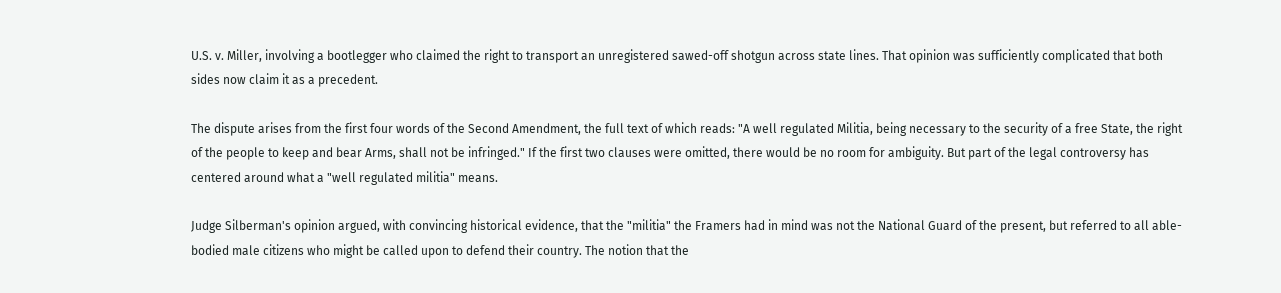U.S. v. Miller, involving a bootlegger who claimed the right to transport an unregistered sawed-off shotgun across state lines. That opinion was sufficiently complicated that both sides now claim it as a precedent.

The dispute arises from the first four words of the Second Amendment, the full text of which reads: "A well regulated Militia, being necessary to the security of a free State, the right of the people to keep and bear Arms, shall not be infringed." If the first two clauses were omitted, there would be no room for ambiguity. But part of the legal controversy has centered around what a "well regulated militia" means.

Judge Silberman's opinion argued, with convincing historical evidence, that the "militia" the Framers had in mind was not the National Guard of the present, but referred to all able-bodied male citizens who might be called upon to defend their country. The notion that the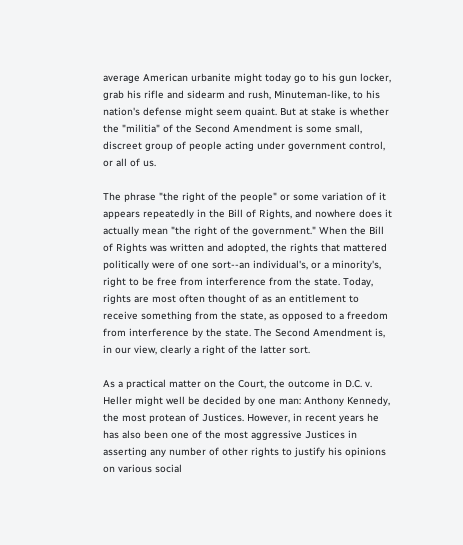average American urbanite might today go to his gun locker, grab his rifle and sidearm and rush, Minuteman-like, to his nation's defense might seem quaint. But at stake is whether the "militia" of the Second Amendment is some small, discreet group of people acting under government control, or all of us.

The phrase "the right of the people" or some variation of it appears repeatedly in the Bill of Rights, and nowhere does it actually mean "the right of the government." When the Bill of Rights was written and adopted, the rights that mattered politically were of one sort--an individual's, or a minority's, right to be free from interference from the state. Today, rights are most often thought of as an entitlement to receive something from the state, as opposed to a freedom from interference by the state. The Second Amendment is, in our view, clearly a right of the latter sort.

As a practical matter on the Court, the outcome in D.C. v. Heller might well be decided by one man: Anthony Kennedy, the most protean of Justices. However, in recent years he has also been one of the most aggressive Justices in asserting any number of other rights to justify his opinions on various social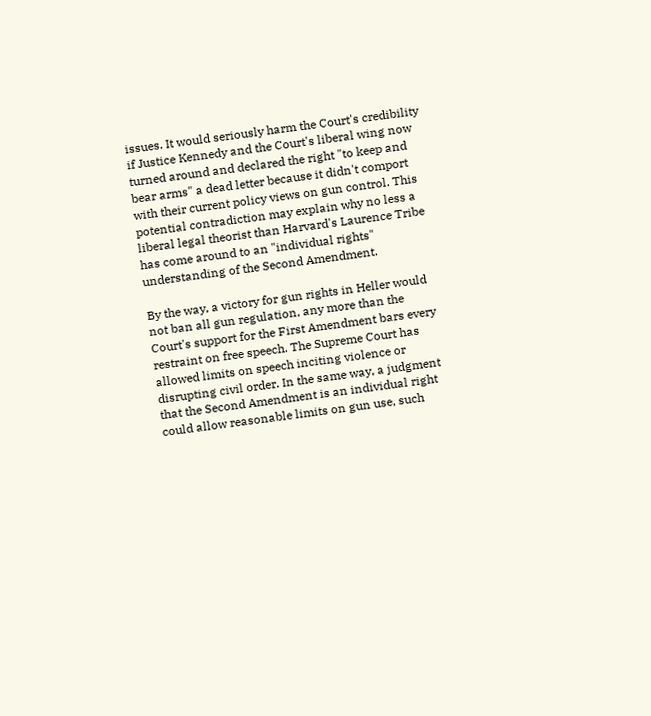issues. It would seriously harm the Court's credibility if Justice Kennedy and the Court's liberal wing now turned around and declared the right "to keep and bear arms" a dead letter because it didn't comport with their current policy views on gun control. This potential contradiction may explain why no less a liberal legal theorist than Harvard's Laurence Tribe has come around to an "individual rights" understanding of the Second Amendment.

By the way, a victory for gun rights in Heller would not ban all gun regulation, any more than the Court's support for the First Amendment bars every restraint on free speech. The Supreme Court has allowed limits on speech inciting violence or disrupting civil order. In the same way, a judgment that the Second Amendment is an individual right could allow reasonable limits on gun use, such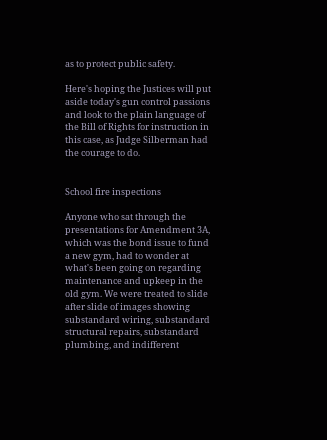as to protect public safety.

Here's hoping the Justices will put aside today's gun control passions and look to the plain language of the Bill of Rights for instruction in this case, as Judge Silberman had the courage to do.


School fire inspections

Anyone who sat through the presentations for Amendment 3A, which was the bond issue to fund a new gym, had to wonder at what's been going on regarding maintenance and upkeep in the old gym. We were treated to slide after slide of images showing substandard wiring, substandard structural repairs, substandard plumbing, and indifferent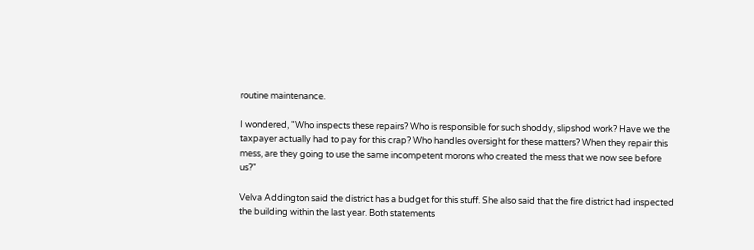routine maintenance.

I wondered, "Who inspects these repairs? Who is responsible for such shoddy, slipshod work? Have we the taxpayer actually had to pay for this crap? Who handles oversight for these matters? When they repair this mess, are they going to use the same incompetent morons who created the mess that we now see before us?"

Velva Addington said the district has a budget for this stuff. She also said that the fire district had inspected the building within the last year. Both statements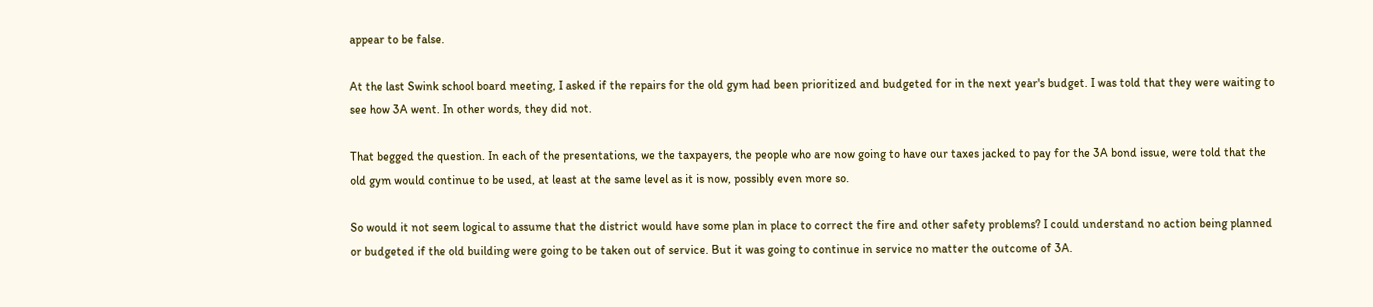appear to be false.

At the last Swink school board meeting, I asked if the repairs for the old gym had been prioritized and budgeted for in the next year's budget. I was told that they were waiting to see how 3A went. In other words, they did not.

That begged the question. In each of the presentations, we the taxpayers, the people who are now going to have our taxes jacked to pay for the 3A bond issue, were told that the old gym would continue to be used, at least at the same level as it is now, possibly even more so.

So would it not seem logical to assume that the district would have some plan in place to correct the fire and other safety problems? I could understand no action being planned or budgeted if the old building were going to be taken out of service. But it was going to continue in service no matter the outcome of 3A.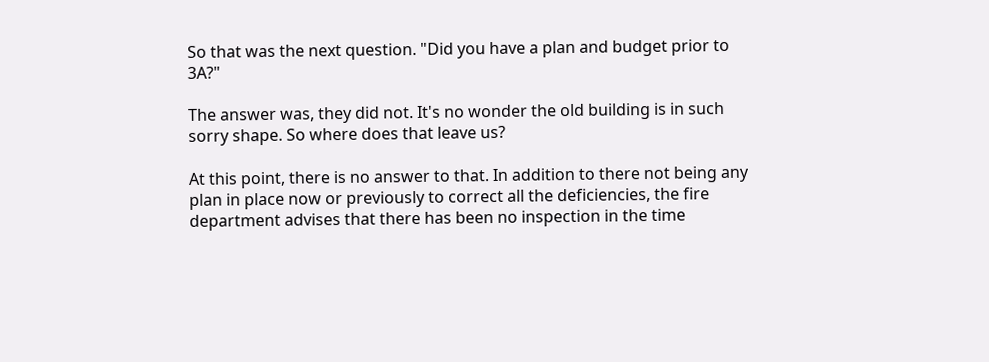So that was the next question. "Did you have a plan and budget prior to 3A?"

The answer was, they did not. It's no wonder the old building is in such sorry shape. So where does that leave us?

At this point, there is no answer to that. In addition to there not being any plan in place now or previously to correct all the deficiencies, the fire department advises that there has been no inspection in the time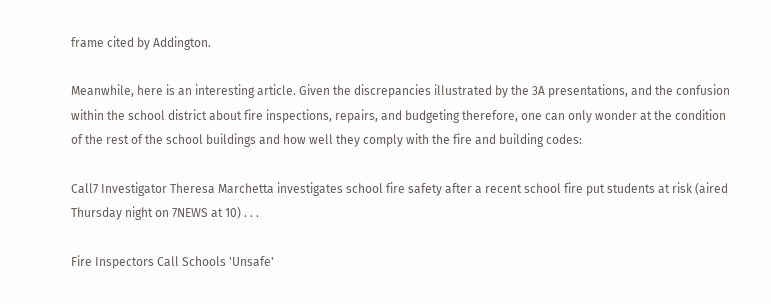frame cited by Addington.

Meanwhile, here is an interesting article. Given the discrepancies illustrated by the 3A presentations, and the confusion within the school district about fire inspections, repairs, and budgeting therefore, one can only wonder at the condition of the rest of the school buildings and how well they comply with the fire and building codes:

Call7 Investigator Theresa Marchetta investigates school fire safety after a recent school fire put students at risk (aired Thursday night on 7NEWS at 10) . . .

Fire Inspectors Call Schools 'Unsafe'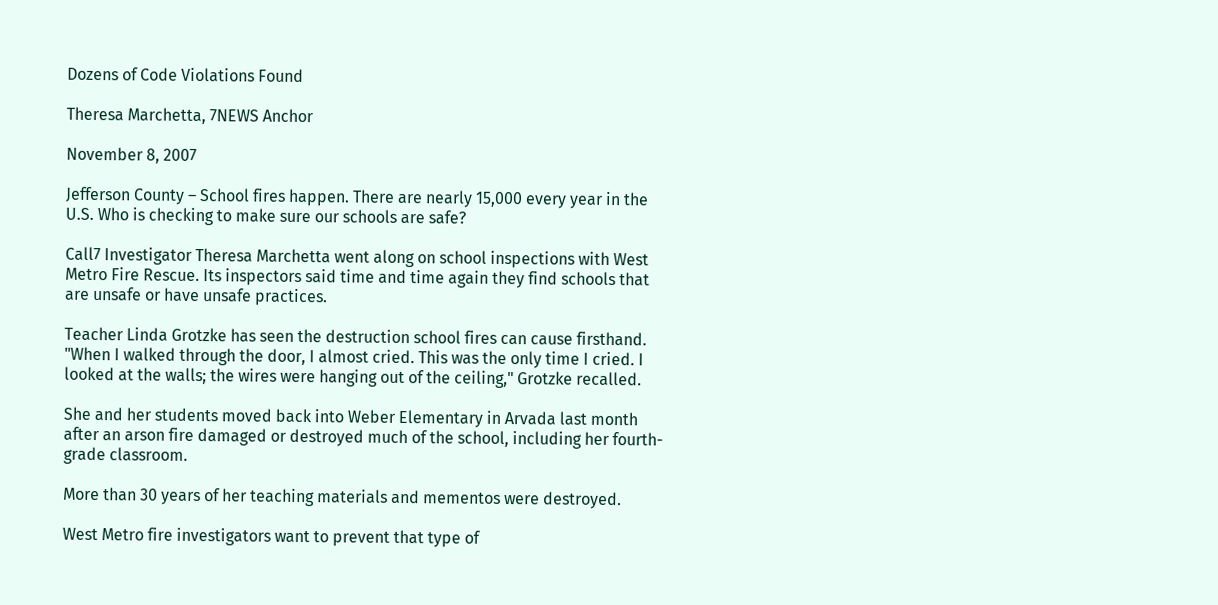Dozens of Code Violations Found

Theresa Marchetta, 7NEWS Anchor

November 8, 2007

Jefferson County – School fires happen. There are nearly 15,000 every year in the U.S. Who is checking to make sure our schools are safe?

Call7 Investigator Theresa Marchetta went along on school inspections with West Metro Fire Rescue. Its inspectors said time and time again they find schools that are unsafe or have unsafe practices.

Teacher Linda Grotzke has seen the destruction school fires can cause firsthand. "When I walked through the door, I almost cried. This was the only time I cried. I looked at the walls; the wires were hanging out of the ceiling," Grotzke recalled.

She and her students moved back into Weber Elementary in Arvada last month after an arson fire damaged or destroyed much of the school, including her fourth-grade classroom.

More than 30 years of her teaching materials and mementos were destroyed.

West Metro fire investigators want to prevent that type of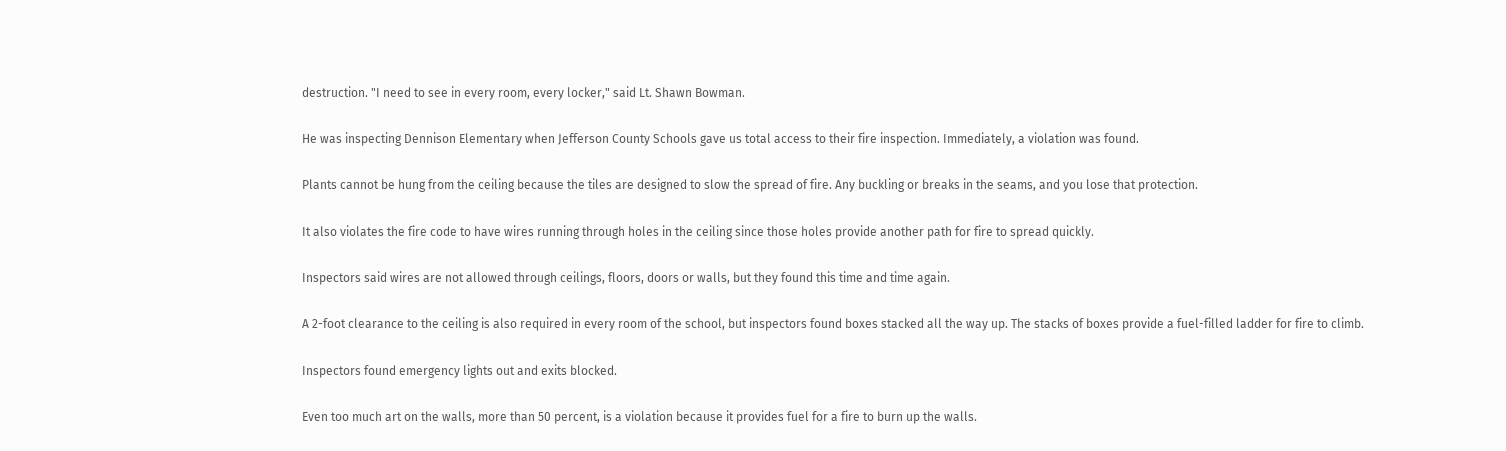destruction. "I need to see in every room, every locker," said Lt. Shawn Bowman.

He was inspecting Dennison Elementary when Jefferson County Schools gave us total access to their fire inspection. Immediately, a violation was found.

Plants cannot be hung from the ceiling because the tiles are designed to slow the spread of fire. Any buckling or breaks in the seams, and you lose that protection.

It also violates the fire code to have wires running through holes in the ceiling since those holes provide another path for fire to spread quickly.

Inspectors said wires are not allowed through ceilings, floors, doors or walls, but they found this time and time again.

A 2-foot clearance to the ceiling is also required in every room of the school, but inspectors found boxes stacked all the way up. The stacks of boxes provide a fuel-filled ladder for fire to climb.

Inspectors found emergency lights out and exits blocked.

Even too much art on the walls, more than 50 percent, is a violation because it provides fuel for a fire to burn up the walls.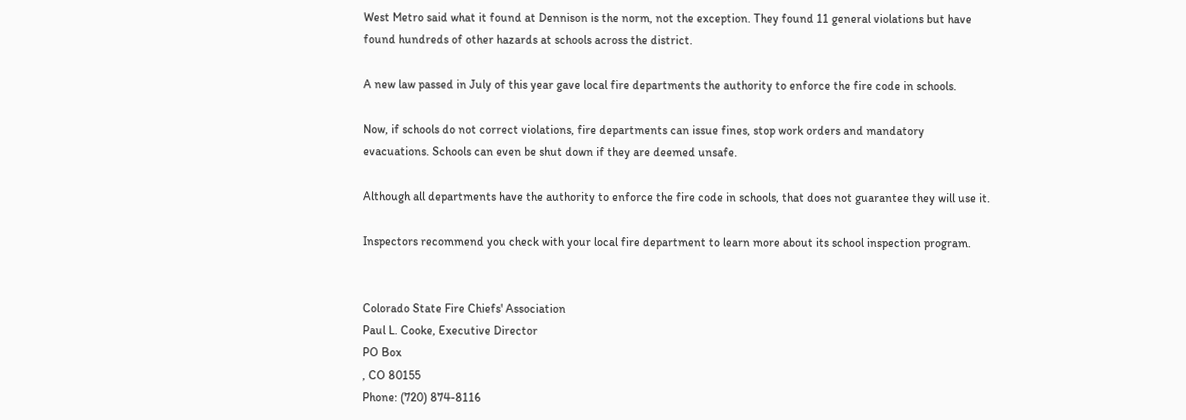West Metro said what it found at Dennison is the norm, not the exception. They found 11 general violations but have found hundreds of other hazards at schools across the district.

A new law passed in July of this year gave local fire departments the authority to enforce the fire code in schools.

Now, if schools do not correct violations, fire departments can issue fines, stop work orders and mandatory evacuations. Schools can even be shut down if they are deemed unsafe.

Although all departments have the authority to enforce the fire code in schools, that does not guarantee they will use it.

Inspectors recommend you check with your local fire department to learn more about its school inspection program.


Colorado State Fire Chiefs' Association
Paul L. Cooke, Executive Director
PO Box
, CO 80155
Phone: (720) 874-8116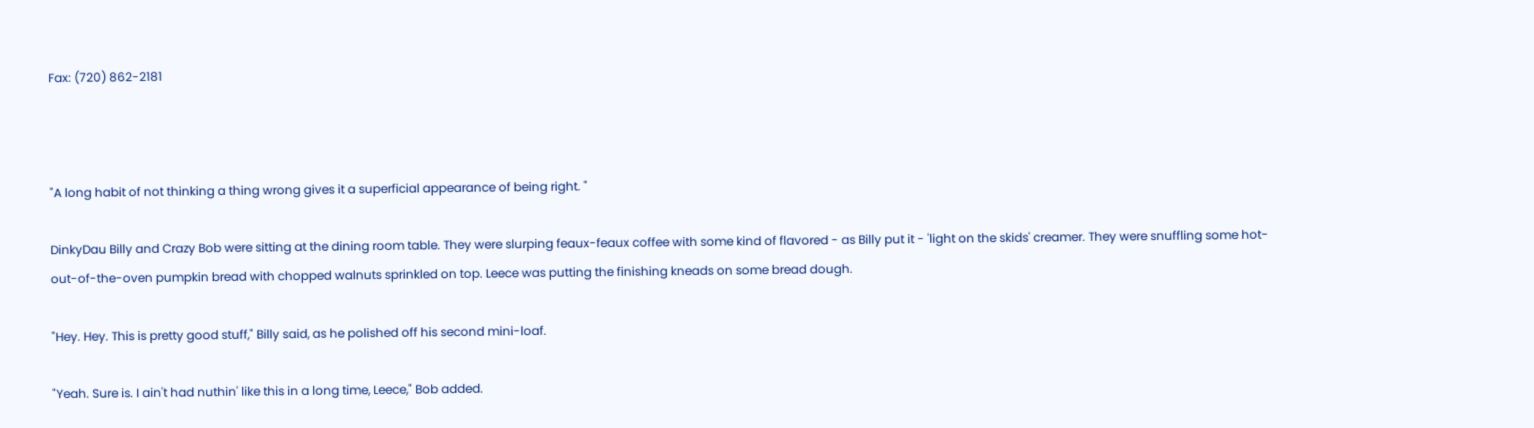Fax: (720) 862-2181



"A long habit of not thinking a thing wrong gives it a superficial appearance of being right. "

DinkyDau Billy and Crazy Bob were sitting at the dining room table. They were slurping feaux-feaux coffee with some kind of flavored - as Billy put it - 'light on the skids' creamer. They were snuffling some hot-out-of-the-oven pumpkin bread with chopped walnuts sprinkled on top. Leece was putting the finishing kneads on some bread dough.

"Hey. Hey. This is pretty good stuff," Billy said, as he polished off his second mini-loaf.

"Yeah. Sure is. I ain't had nuthin' like this in a long time, Leece," Bob added.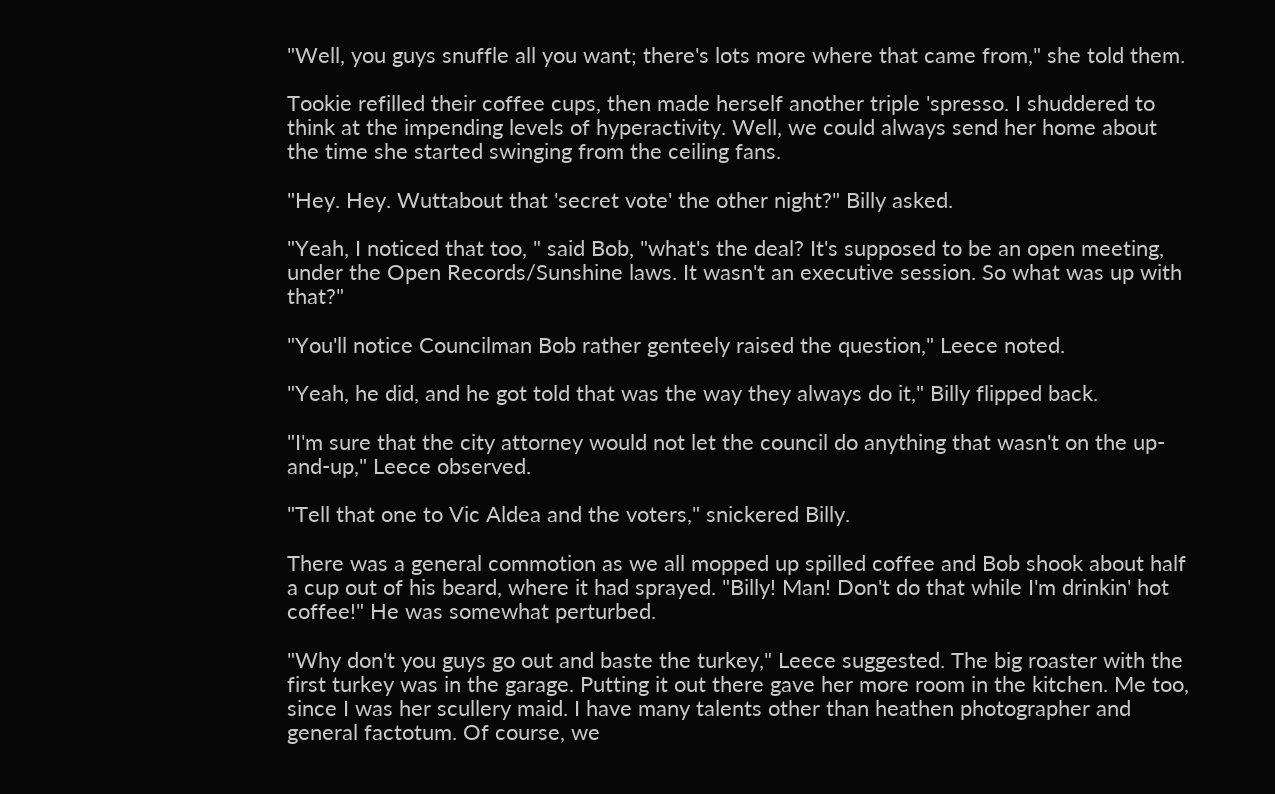"Well, you guys snuffle all you want; there's lots more where that came from," she told them.

Tookie refilled their coffee cups, then made herself another triple 'spresso. I shuddered to think at the impending levels of hyperactivity. Well, we could always send her home about the time she started swinging from the ceiling fans.

"Hey. Hey. Wuttabout that 'secret vote' the other night?" Billy asked.

"Yeah, I noticed that too, " said Bob, "what's the deal? It's supposed to be an open meeting, under the Open Records/Sunshine laws. It wasn't an executive session. So what was up with that?"

"You'll notice Councilman Bob rather genteely raised the question," Leece noted.

"Yeah, he did, and he got told that was the way they always do it," Billy flipped back.

"I'm sure that the city attorney would not let the council do anything that wasn't on the up-and-up," Leece observed.

"Tell that one to Vic Aldea and the voters," snickered Billy.

There was a general commotion as we all mopped up spilled coffee and Bob shook about half a cup out of his beard, where it had sprayed. "Billy! Man! Don't do that while I'm drinkin' hot coffee!" He was somewhat perturbed.

"Why don't you guys go out and baste the turkey," Leece suggested. The big roaster with the first turkey was in the garage. Putting it out there gave her more room in the kitchen. Me too, since I was her scullery maid. I have many talents other than heathen photographer and general factotum. Of course, we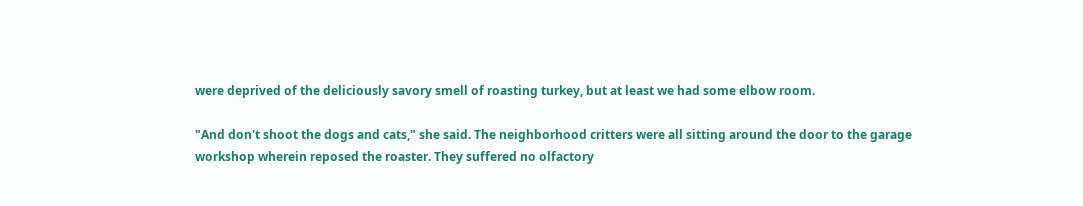were deprived of the deliciously savory smell of roasting turkey, but at least we had some elbow room.

"And don't shoot the dogs and cats," she said. The neighborhood critters were all sitting around the door to the garage workshop wherein reposed the roaster. They suffered no olfactory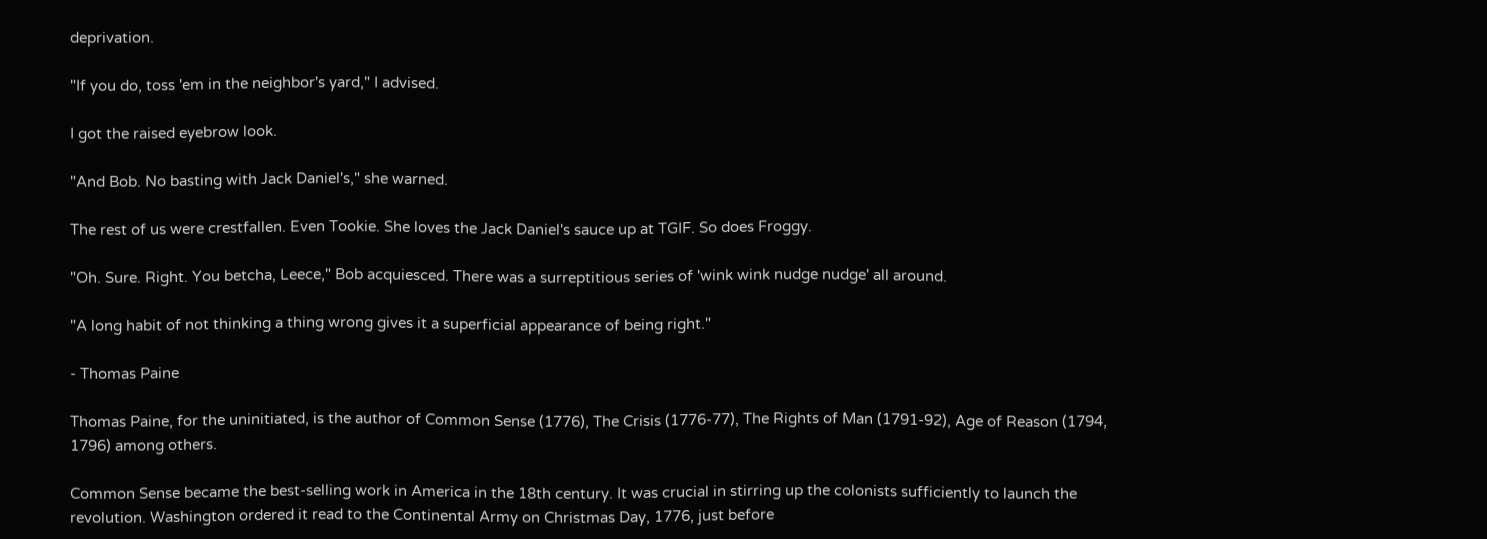deprivation.

"If you do, toss 'em in the neighbor's yard," I advised.

I got the raised eyebrow look.

"And Bob. No basting with Jack Daniel's," she warned.

The rest of us were crestfallen. Even Tookie. She loves the Jack Daniel's sauce up at TGIF. So does Froggy.

"Oh. Sure. Right. You betcha, Leece," Bob acquiesced. There was a surreptitious series of 'wink wink nudge nudge' all around.

"A long habit of not thinking a thing wrong gives it a superficial appearance of being right."

- Thomas Paine

Thomas Paine, for the uninitiated, is the author of Common Sense (1776), The Crisis (1776-77), The Rights of Man (1791-92), Age of Reason (1794, 1796) among others.

Common Sense became the best-selling work in America in the 18th century. It was crucial in stirring up the colonists sufficiently to launch the revolution. Washington ordered it read to the Continental Army on Christmas Day, 1776, just before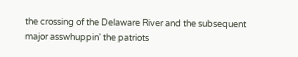the crossing of the Delaware River and the subsequent major asswhuppin' the patriots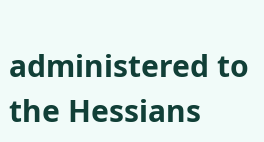administered to the Hessians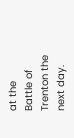at the Battle of Trenton the next day.